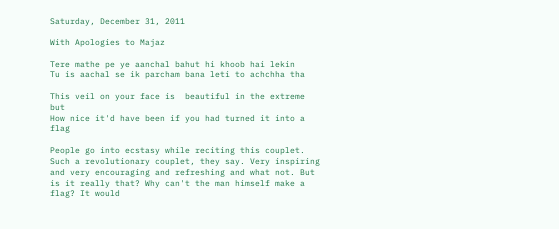Saturday, December 31, 2011

With Apologies to Majaz

Tere mathe pe ye aanchal bahut hi khoob hai lekin
Tu is aachal se ik parcham bana leti to achchha tha

This veil on your face is  beautiful in the extreme but
How nice it'd have been if you had turned it into a flag

People go into ecstasy while reciting this couplet. Such a revolutionary couplet, they say. Very inspiring and very encouraging and refreshing and what not. But is it really that? Why can't the man himself make a flag? It would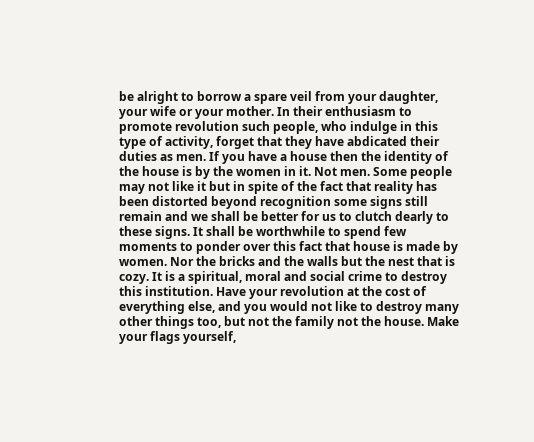be alright to borrow a spare veil from your daughter, your wife or your mother. In their enthusiasm to promote revolution such people, who indulge in this type of activity, forget that they have abdicated their duties as men. If you have a house then the identity of the house is by the women in it. Not men. Some people may not like it but in spite of the fact that reality has been distorted beyond recognition some signs still remain and we shall be better for us to clutch dearly to these signs. It shall be worthwhile to spend few moments to ponder over this fact that house is made by women. Nor the bricks and the walls but the nest that is cozy. It is a spiritual, moral and social crime to destroy this institution. Have your revolution at the cost of everything else, and you would not like to destroy many other things too, but not the family not the house. Make your flags yourself,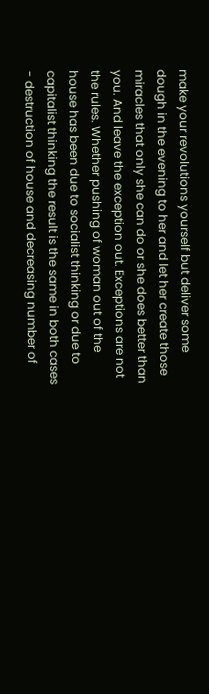make your revolutions yourself but deliver some dough in the evening to her and let her create those miracles that only she can do or she does better than you. And leave the exception out. Exceptions are not the rules. Whether pushing of woman out of the house has been due to socialist thinking or due to capitalist thinking the result is the same in both cases - destruction of house and decreasing number of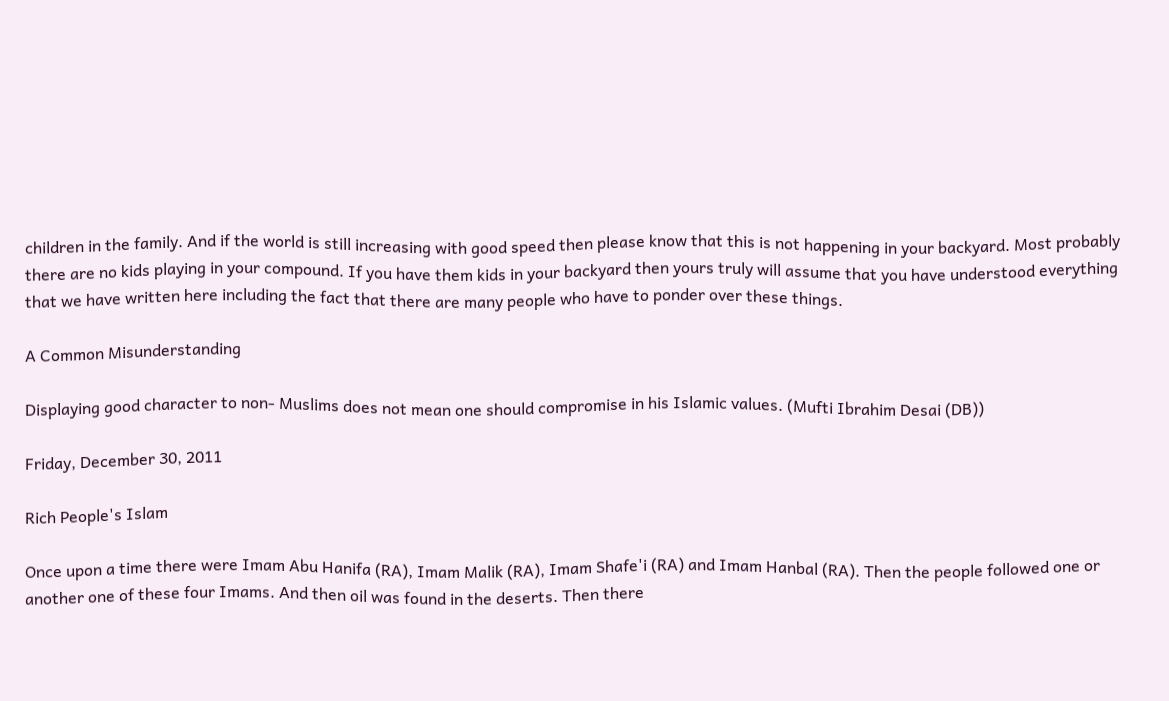children in the family. And if the world is still increasing with good speed then please know that this is not happening in your backyard. Most probably there are no kids playing in your compound. If you have them kids in your backyard then yours truly will assume that you have understood everything that we have written here including the fact that there are many people who have to ponder over these things.

A Common Misunderstanding

Displaying good character to non- Muslims does not mean one should compromise in his Islamic values. (Mufti Ibrahim Desai (DB))

Friday, December 30, 2011

Rich People's Islam

Once upon a time there were Imam Abu Hanifa (RA), Imam Malik (RA), Imam Shafe'i (RA) and Imam Hanbal (RA). Then the people followed one or another one of these four Imams. And then oil was found in the deserts. Then there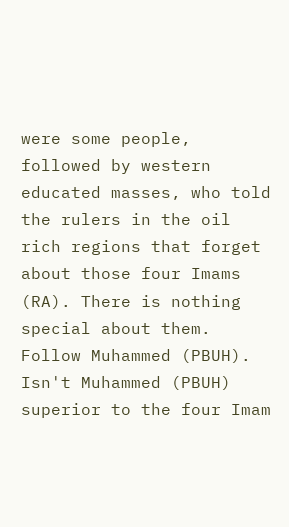were some people, followed by western educated masses, who told the rulers in the oil rich regions that forget about those four Imams (RA). There is nothing special about them. Follow Muhammed (PBUH). Isn't Muhammed (PBUH) superior to the four Imam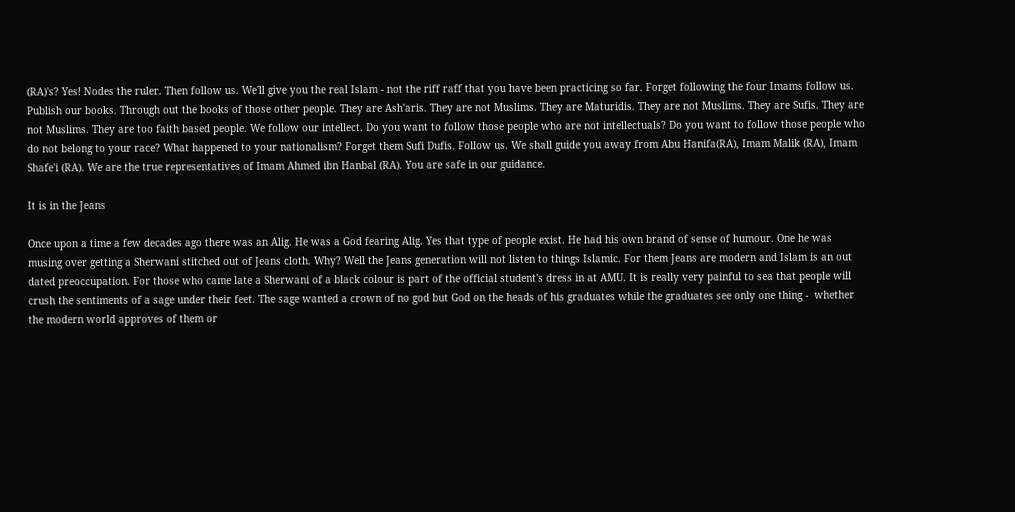(RA)'s? Yes! Nodes the ruler. Then follow us. We'll give you the real Islam - not the riff raff that you have been practicing so far. Forget following the four Imams follow us. Publish our books. Through out the books of those other people. They are Ash'aris. They are not Muslims. They are Maturidis. They are not Muslims. They are Sufis. They are not Muslims. They are too faith based people. We follow our intellect. Do you want to follow those people who are not intellectuals? Do you want to follow those people who do not belong to your race? What happened to your nationalism? Forget them Sufi Dufis. Follow us. We shall guide you away from Abu Hanifa(RA), Imam Malik (RA), Imam Shafe'i (RA). We are the true representatives of Imam Ahmed ibn Hanbal (RA). You are safe in our guidance.

It is in the Jeans

Once upon a time a few decades ago there was an Alig. He was a God fearing Alig. Yes that type of people exist. He had his own brand of sense of humour. One he was musing over getting a Sherwani stitched out of Jeans cloth. Why? Well the Jeans generation will not listen to things Islamic. For them Jeans are modern and Islam is an out dated preoccupation. For those who came late a Sherwani of a black colour is part of the official student's dress in at AMU. It is really very painful to sea that people will crush the sentiments of a sage under their feet. The sage wanted a crown of no god but God on the heads of his graduates while the graduates see only one thing -  whether the modern world approves of them or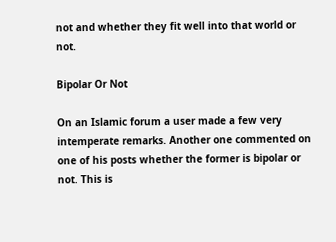not and whether they fit well into that world or not.

Bipolar Or Not

On an Islamic forum a user made a few very intemperate remarks. Another one commented on one of his posts whether the former is bipolar or not. This is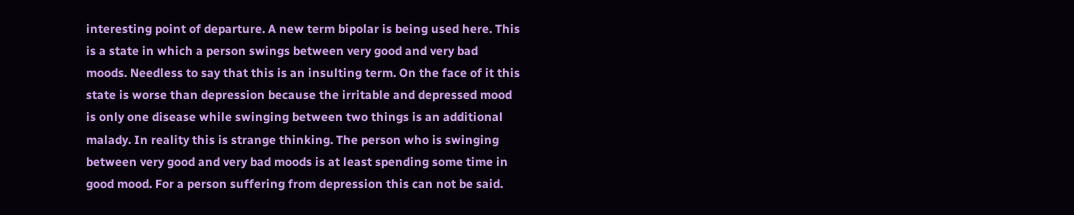interesting point of departure. A new term bipolar is being used here. This is a state in which a person swings between very good and very bad moods. Needless to say that this is an insulting term. On the face of it this state is worse than depression because the irritable and depressed mood is only one disease while swinging between two things is an additional malady. In reality this is strange thinking. The person who is swinging between very good and very bad moods is at least spending some time in good mood. For a person suffering from depression this can not be said.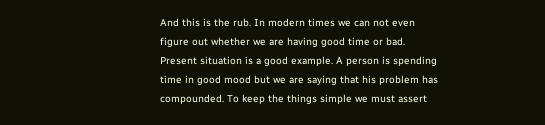And this is the rub. In modern times we can not even figure out whether we are having good time or bad. Present situation is a good example. A person is spending time in good mood but we are saying that his problem has compounded. To keep the things simple we must assert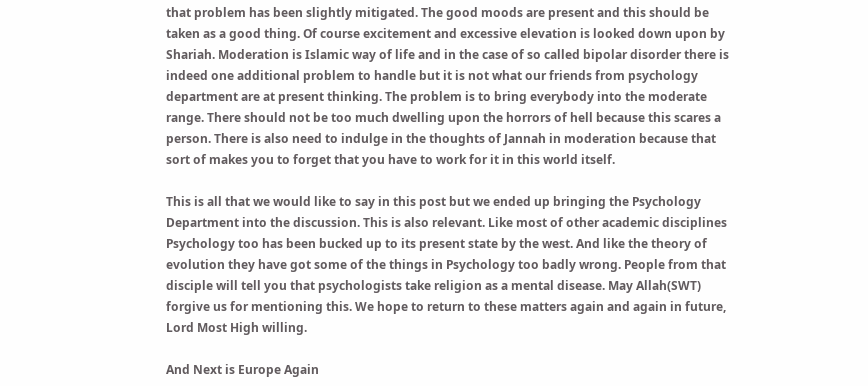that problem has been slightly mitigated. The good moods are present and this should be taken as a good thing. Of course excitement and excessive elevation is looked down upon by Shariah. Moderation is Islamic way of life and in the case of so called bipolar disorder there is indeed one additional problem to handle but it is not what our friends from psychology department are at present thinking. The problem is to bring everybody into the moderate range. There should not be too much dwelling upon the horrors of hell because this scares a person. There is also need to indulge in the thoughts of Jannah in moderation because that sort of makes you to forget that you have to work for it in this world itself.

This is all that we would like to say in this post but we ended up bringing the Psychology Department into the discussion. This is also relevant. Like most of other academic disciplines Psychology too has been bucked up to its present state by the west. And like the theory of evolution they have got some of the things in Psychology too badly wrong. People from that disciple will tell you that psychologists take religion as a mental disease. May Allah(SWT) forgive us for mentioning this. We hope to return to these matters again and again in future, Lord Most High willing.

And Next is Europe Again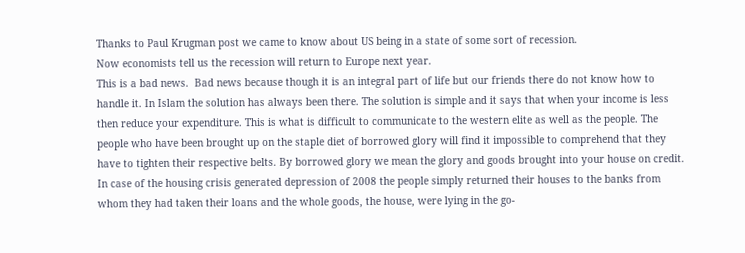Thanks to Paul Krugman post we came to know about US being in a state of some sort of recession.
Now economists tell us the recession will return to Europe next year.
This is a bad news.  Bad news because though it is an integral part of life but our friends there do not know how to handle it. In Islam the solution has always been there. The solution is simple and it says that when your income is less then reduce your expenditure. This is what is difficult to communicate to the western elite as well as the people. The people who have been brought up on the staple diet of borrowed glory will find it impossible to comprehend that they have to tighten their respective belts. By borrowed glory we mean the glory and goods brought into your house on credit. In case of the housing crisis generated depression of 2008 the people simply returned their houses to the banks from whom they had taken their loans and the whole goods, the house, were lying in the go-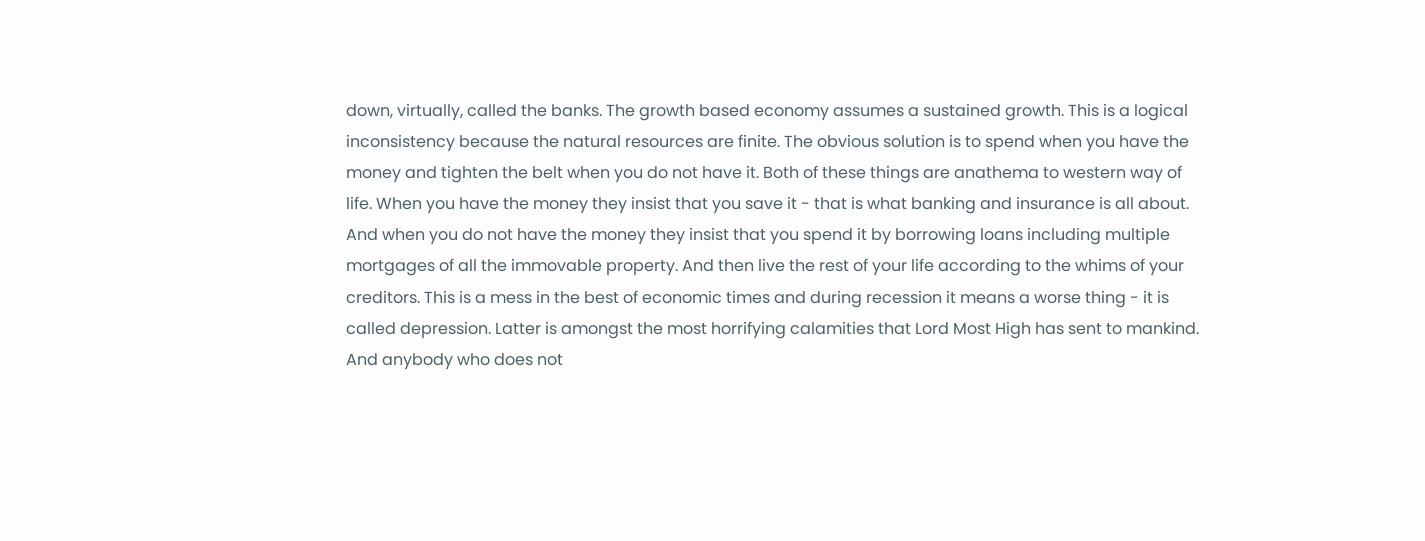down, virtually, called the banks. The growth based economy assumes a sustained growth. This is a logical inconsistency because the natural resources are finite. The obvious solution is to spend when you have the money and tighten the belt when you do not have it. Both of these things are anathema to western way of life. When you have the money they insist that you save it - that is what banking and insurance is all about. And when you do not have the money they insist that you spend it by borrowing loans including multiple mortgages of all the immovable property. And then live the rest of your life according to the whims of your creditors. This is a mess in the best of economic times and during recession it means a worse thing - it is called depression. Latter is amongst the most horrifying calamities that Lord Most High has sent to mankind. And anybody who does not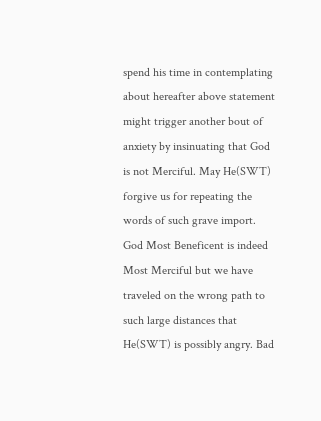spend his time in contemplating about hereafter above statement might trigger another bout of anxiety by insinuating that God is not Merciful. May He(SWT) forgive us for repeating the words of such grave import. God Most Beneficent is indeed Most Merciful but we have traveled on the wrong path to such large distances that He(SWT) is possibly angry. Bad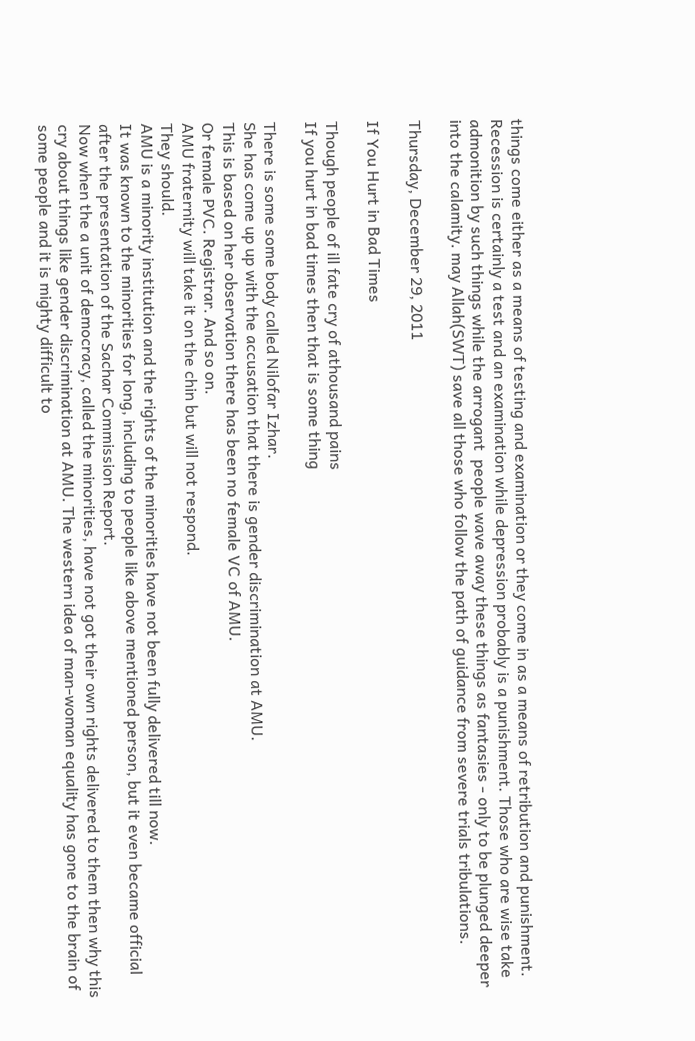things come either as a means of testing and examination or they come in as a means of retribution and punishment. Recession is certainly a test and an examination while depression probably is a punishment. Those who are wise take admonition by such things while the arrogant  people wave away these things as fantasies - only to be plunged deeper into the calamity. may Allah(SWT) save all those who follow the path of guidance from severe trials tribulations.

Thursday, December 29, 2011

If You Hurt in Bad Times

Though people of ill fate cry of athousand pains
If you hurt in bad times then that is some thing

There is some some body called Nilofar Izhar.
She has come up up with the accusation that there is gender discrimination at AMU.
This is based on her observation there has been no female VC of AMU.
Or female PVC. Registrar. And so on.
AMU fraternity will take it on the chin but will not respond.
They should.
AMU is a minority institution and the rights of the minorities have not been fully delivered till now.
It was known to the minorities for long, including to people like above mentioned person, but it even became official after the presentation of the Sachar Commission Report.
Now when the a unit of democracy, called the minorities, have not got their own rights delivered to them then why this cry about things like gender discrimination at AMU. The western idea of man-woman equality has gone to the brain of some people and it is mighty difficult to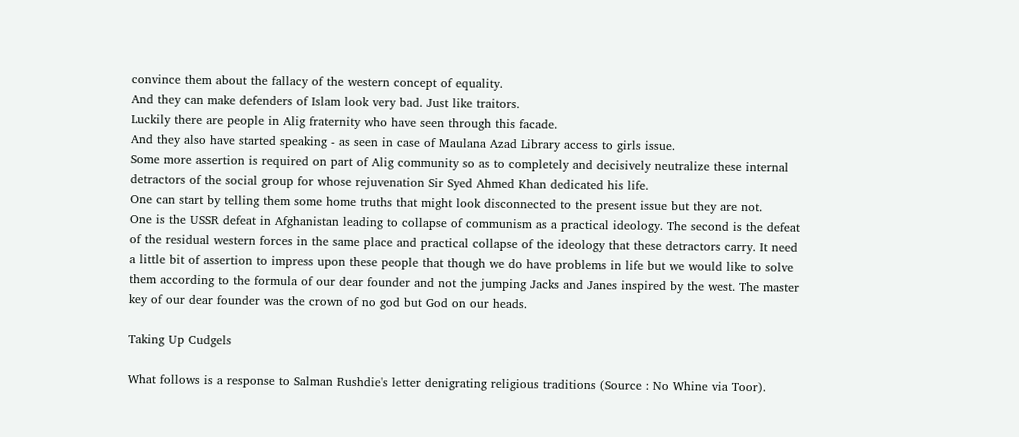convince them about the fallacy of the western concept of equality.
And they can make defenders of Islam look very bad. Just like traitors.
Luckily there are people in Alig fraternity who have seen through this facade.
And they also have started speaking - as seen in case of Maulana Azad Library access to girls issue.
Some more assertion is required on part of Alig community so as to completely and decisively neutralize these internal detractors of the social group for whose rejuvenation Sir Syed Ahmed Khan dedicated his life.
One can start by telling them some home truths that might look disconnected to the present issue but they are not.
One is the USSR defeat in Afghanistan leading to collapse of communism as a practical ideology. The second is the defeat of the residual western forces in the same place and practical collapse of the ideology that these detractors carry. It need a little bit of assertion to impress upon these people that though we do have problems in life but we would like to solve them according to the formula of our dear founder and not the jumping Jacks and Janes inspired by the west. The master key of our dear founder was the crown of no god but God on our heads.

Taking Up Cudgels

What follows is a response to Salman Rushdie's letter denigrating religious traditions (Source : No Whine via Toor).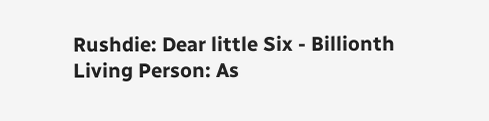Rushdie: Dear little Six - Billionth Living Person: As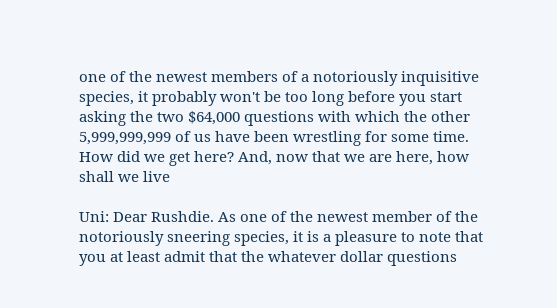one of the newest members of a notoriously inquisitive species, it probably won't be too long before you start asking the two $64,000 questions with which the other 5,999,999,999 of us have been wrestling for some time.
How did we get here? And, now that we are here, how shall we live

Uni: Dear Rushdie. As one of the newest member of the notoriously sneering species, it is a pleasure to note that you at least admit that the whatever dollar questions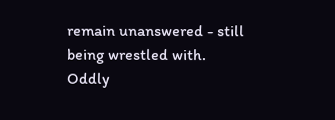remain unanswered - still being wrestled with.
Oddly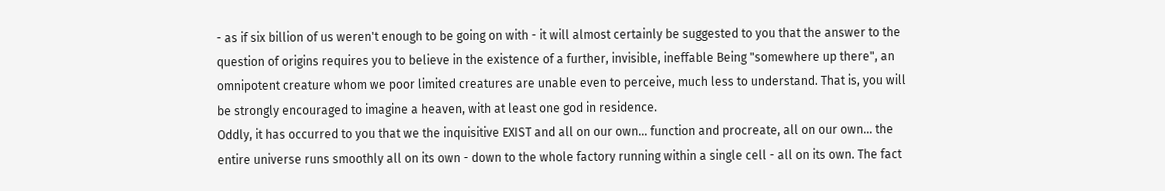- as if six billion of us weren't enough to be going on with - it will almost certainly be suggested to you that the answer to the question of origins requires you to believe in the existence of a further, invisible, ineffable Being "somewhere up there", an omnipotent creature whom we poor limited creatures are unable even to perceive, much less to understand. That is, you will be strongly encouraged to imagine a heaven, with at least one god in residence.
Oddly, it has occurred to you that we the inquisitive EXIST and all on our own... function and procreate, all on our own... the entire universe runs smoothly all on its own - down to the whole factory running within a single cell - all on its own. The fact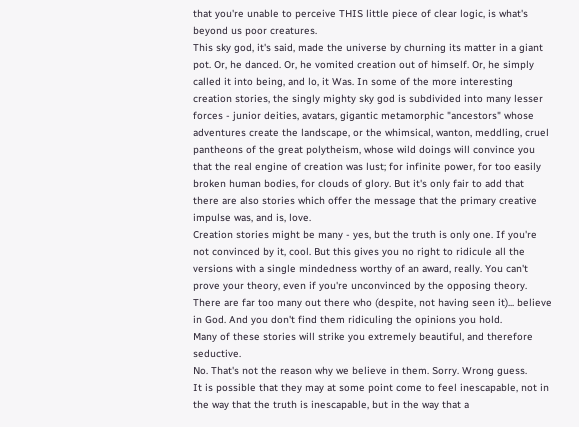that you're unable to perceive THIS little piece of clear logic, is what's beyond us poor creatures.
This sky god, it's said, made the universe by churning its matter in a giant pot. Or, he danced. Or, he vomited creation out of himself. Or, he simply called it into being, and lo, it Was. In some of the more interesting creation stories, the singly mighty sky god is subdivided into many lesser forces - junior deities, avatars, gigantic metamorphic "ancestors" whose adventures create the landscape, or the whimsical, wanton, meddling, cruel pantheons of the great polytheism, whose wild doings will convince you that the real engine of creation was lust; for infinite power, for too easily broken human bodies, for clouds of glory. But it's only fair to add that there are also stories which offer the message that the primary creative impulse was, and is, love.
Creation stories might be many - yes, but the truth is only one. If you're not convinced by it, cool. But this gives you no right to ridicule all the versions with a single mindedness worthy of an award, really. You can't prove your theory, even if you're unconvinced by the opposing theory. There are far too many out there who (despite, not having seen it)... believe in God. And you don't find them ridiculing the opinions you hold.
Many of these stories will strike you extremely beautiful, and therefore seductive.
No. That's not the reason why we believe in them. Sorry. Wrong guess.
It is possible that they may at some point come to feel inescapable, not in the way that the truth is inescapable, but in the way that a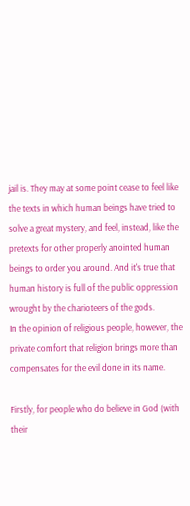jail is. They may at some point cease to feel like the texts in which human beings have tried to solve a great mystery, and feel, instead, like the pretexts for other properly anointed human beings to order you around. And it's true that human history is full of the public oppression wrought by the charioteers of the gods.
In the opinion of religious people, however, the private comfort that religion brings more than compensates for the evil done in its name.

Firstly, for people who do believe in God (with their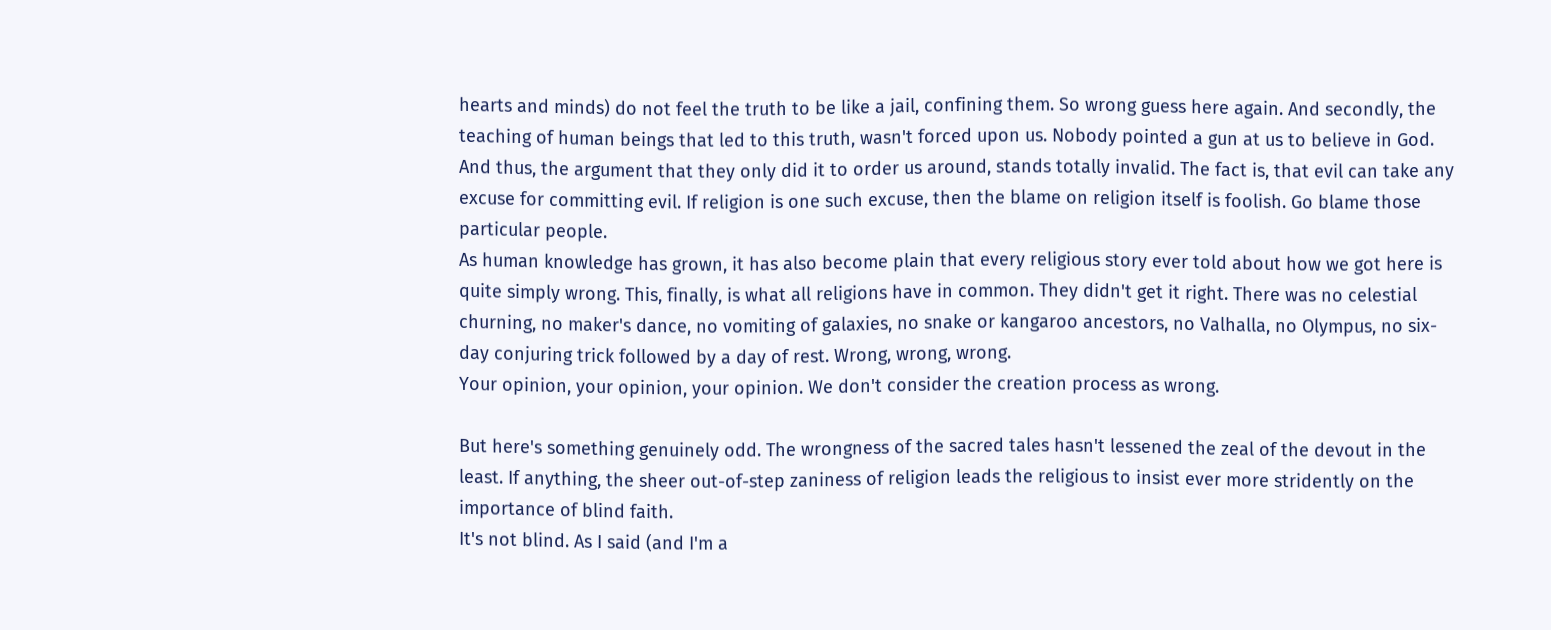hearts and minds) do not feel the truth to be like a jail, confining them. So wrong guess here again. And secondly, the teaching of human beings that led to this truth, wasn't forced upon us. Nobody pointed a gun at us to believe in God. And thus, the argument that they only did it to order us around, stands totally invalid. The fact is, that evil can take any excuse for committing evil. If religion is one such excuse, then the blame on religion itself is foolish. Go blame those particular people.
As human knowledge has grown, it has also become plain that every religious story ever told about how we got here is quite simply wrong. This, finally, is what all religions have in common. They didn't get it right. There was no celestial churning, no maker's dance, no vomiting of galaxies, no snake or kangaroo ancestors, no Valhalla, no Olympus, no six-day conjuring trick followed by a day of rest. Wrong, wrong, wrong.
Your opinion, your opinion, your opinion. We don't consider the creation process as wrong.

But here's something genuinely odd. The wrongness of the sacred tales hasn't lessened the zeal of the devout in the least. If anything, the sheer out-of-step zaniness of religion leads the religious to insist ever more stridently on the importance of blind faith.
It's not blind. As I said (and I'm a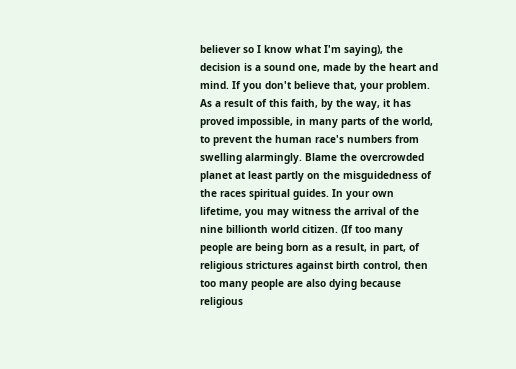believer so I know what I'm saying), the decision is a sound one, made by the heart and mind. If you don't believe that, your problem.
As a result of this faith, by the way, it has proved impossible, in many parts of the world, to prevent the human race's numbers from swelling alarmingly. Blame the overcrowded planet at least partly on the misguidedness of the races spiritual guides. In your own lifetime, you may witness the arrival of the nine billionth world citizen. (If too many people are being born as a result, in part, of religious strictures against birth control, then too many people are also dying because religious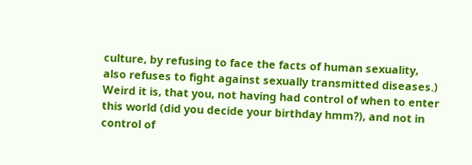culture, by refusing to face the facts of human sexuality, also refuses to fight against sexually transmitted diseases.)
Weird it is, that you, not having had control of when to enter this world (did you decide your birthday hmm?), and not in control of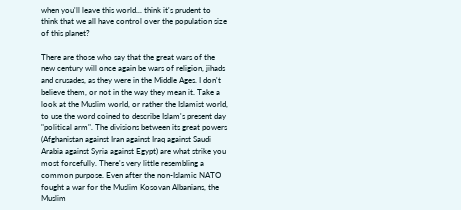when you'll leave this world... think it's prudent to think that we all have control over the population size of this planet?

There are those who say that the great wars of the new century will once again be wars of religion, jihads and crusades, as they were in the Middle Ages. I don't believe them, or not in the way they mean it. Take a look at the Muslim world, or rather the Islamist world, to use the word coined to describe Islam's present day "political arm". The divisions between its great powers (Afghanistan against Iran against Iraq against Saudi Arabia against Syria against Egypt) are what strike you most forcefully. There's very little resembling a common purpose. Even after the non-Islamic NATO fought a war for the Muslim Kosovan Albanians, the Muslim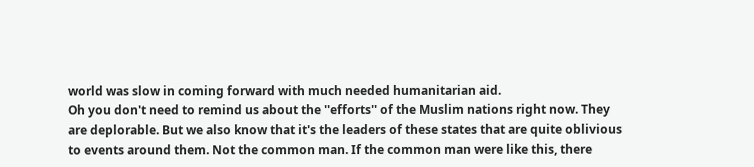world was slow in coming forward with much needed humanitarian aid.
Oh you don't need to remind us about the ''efforts'' of the Muslim nations right now. They are deplorable. But we also know that it's the leaders of these states that are quite oblivious to events around them. Not the common man. If the common man were like this, there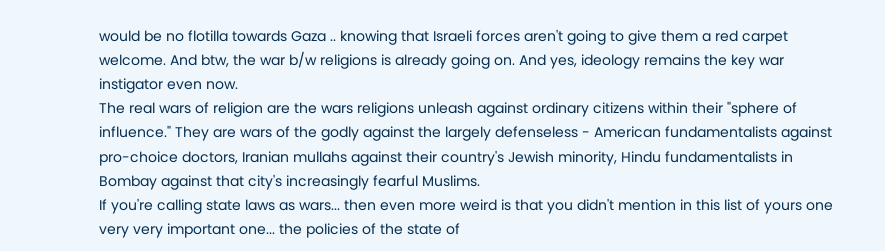would be no flotilla towards Gaza .. knowing that Israeli forces aren't going to give them a red carpet welcome. And btw, the war b/w religions is already going on. And yes, ideology remains the key war instigator even now.
The real wars of religion are the wars religions unleash against ordinary citizens within their "sphere of influence." They are wars of the godly against the largely defenseless - American fundamentalists against pro-choice doctors, Iranian mullahs against their country's Jewish minority, Hindu fundamentalists in Bombay against that city's increasingly fearful Muslims.
If you're calling state laws as wars... then even more weird is that you didn't mention in this list of yours one very very important one... the policies of the state of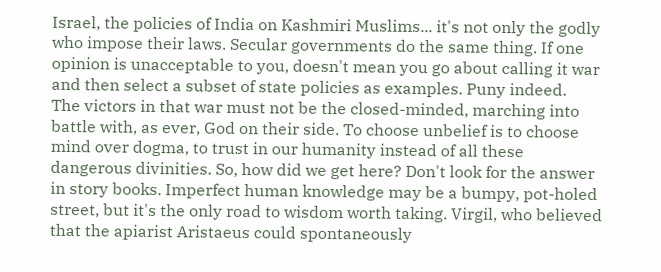Israel, the policies of India on Kashmiri Muslims... it's not only the godly who impose their laws. Secular governments do the same thing. If one opinion is unacceptable to you, doesn't mean you go about calling it war and then select a subset of state policies as examples. Puny indeed.
The victors in that war must not be the closed-minded, marching into battle with, as ever, God on their side. To choose unbelief is to choose mind over dogma, to trust in our humanity instead of all these dangerous divinities. So, how did we get here? Don't look for the answer in story books. Imperfect human knowledge may be a bumpy, pot-holed street, but it's the only road to wisdom worth taking. Virgil, who believed that the apiarist Aristaeus could spontaneously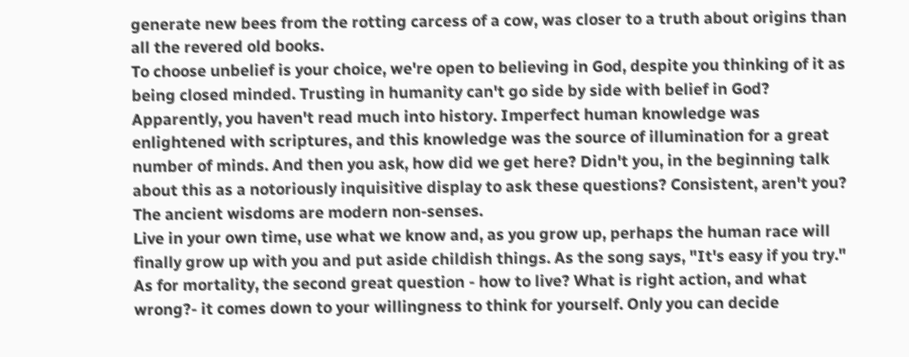generate new bees from the rotting carcess of a cow, was closer to a truth about origins than all the revered old books.
To choose unbelief is your choice, we're open to believing in God, despite you thinking of it as being closed minded. Trusting in humanity can't go side by side with belief in God? Apparently, you haven't read much into history. Imperfect human knowledge was enlightened with scriptures, and this knowledge was the source of illumination for a great number of minds. And then you ask, how did we get here? Didn't you, in the beginning talk about this as a notoriously inquisitive display to ask these questions? Consistent, aren't you?
The ancient wisdoms are modern non-senses.
Live in your own time, use what we know and, as you grow up, perhaps the human race will finally grow up with you and put aside childish things. As the song says, "It's easy if you try."
As for mortality, the second great question - how to live? What is right action, and what wrong?- it comes down to your willingness to think for yourself. Only you can decide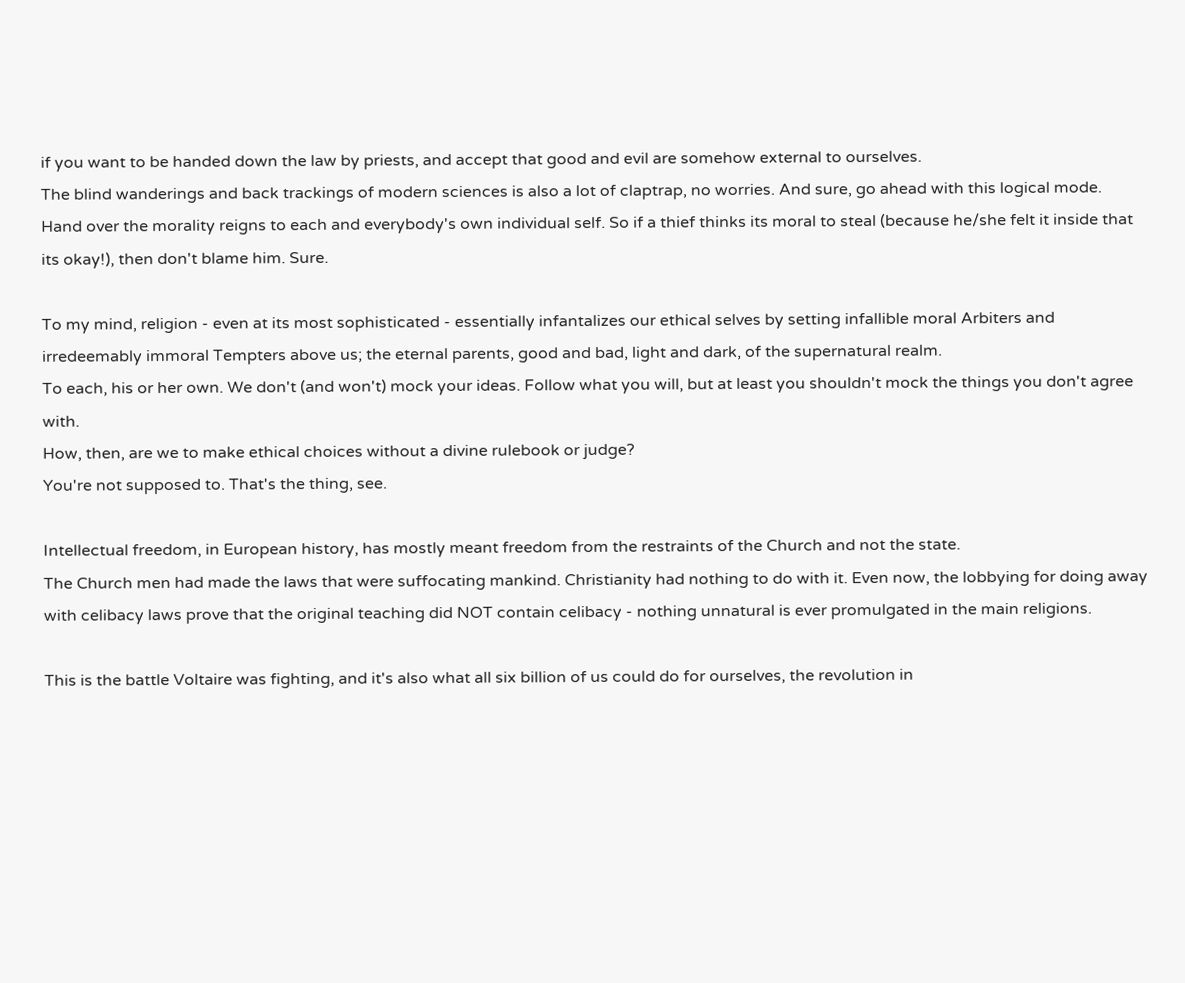if you want to be handed down the law by priests, and accept that good and evil are somehow external to ourselves.
The blind wanderings and back trackings of modern sciences is also a lot of claptrap, no worries. And sure, go ahead with this logical mode. Hand over the morality reigns to each and everybody's own individual self. So if a thief thinks its moral to steal (because he/she felt it inside that its okay!), then don't blame him. Sure.

To my mind, religion - even at its most sophisticated - essentially infantalizes our ethical selves by setting infallible moral Arbiters and irredeemably immoral Tempters above us; the eternal parents, good and bad, light and dark, of the supernatural realm.
To each, his or her own. We don't (and won't) mock your ideas. Follow what you will, but at least you shouldn't mock the things you don't agree with.
How, then, are we to make ethical choices without a divine rulebook or judge?
You're not supposed to. That's the thing, see.

Intellectual freedom, in European history, has mostly meant freedom from the restraints of the Church and not the state.
The Church men had made the laws that were suffocating mankind. Christianity had nothing to do with it. Even now, the lobbying for doing away with celibacy laws prove that the original teaching did NOT contain celibacy - nothing unnatural is ever promulgated in the main religions.

This is the battle Voltaire was fighting, and it's also what all six billion of us could do for ourselves, the revolution in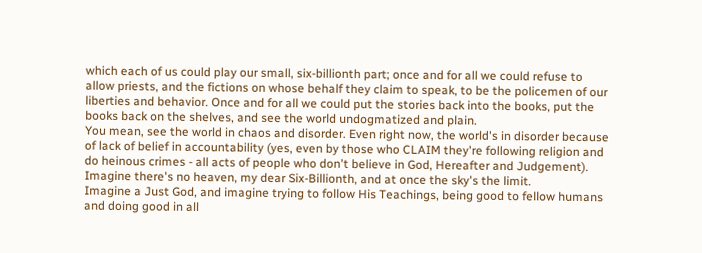which each of us could play our small, six-billionth part; once and for all we could refuse to allow priests, and the fictions on whose behalf they claim to speak, to be the policemen of our liberties and behavior. Once and for all we could put the stories back into the books, put the books back on the shelves, and see the world undogmatized and plain.
You mean, see the world in chaos and disorder. Even right now, the world's in disorder because of lack of belief in accountability (yes, even by those who CLAIM they're following religion and do heinous crimes - all acts of people who don't believe in God, Hereafter and Judgement).
Imagine there's no heaven, my dear Six-Billionth, and at once the sky's the limit.
Imagine a Just God, and imagine trying to follow His Teachings, being good to fellow humans and doing good in all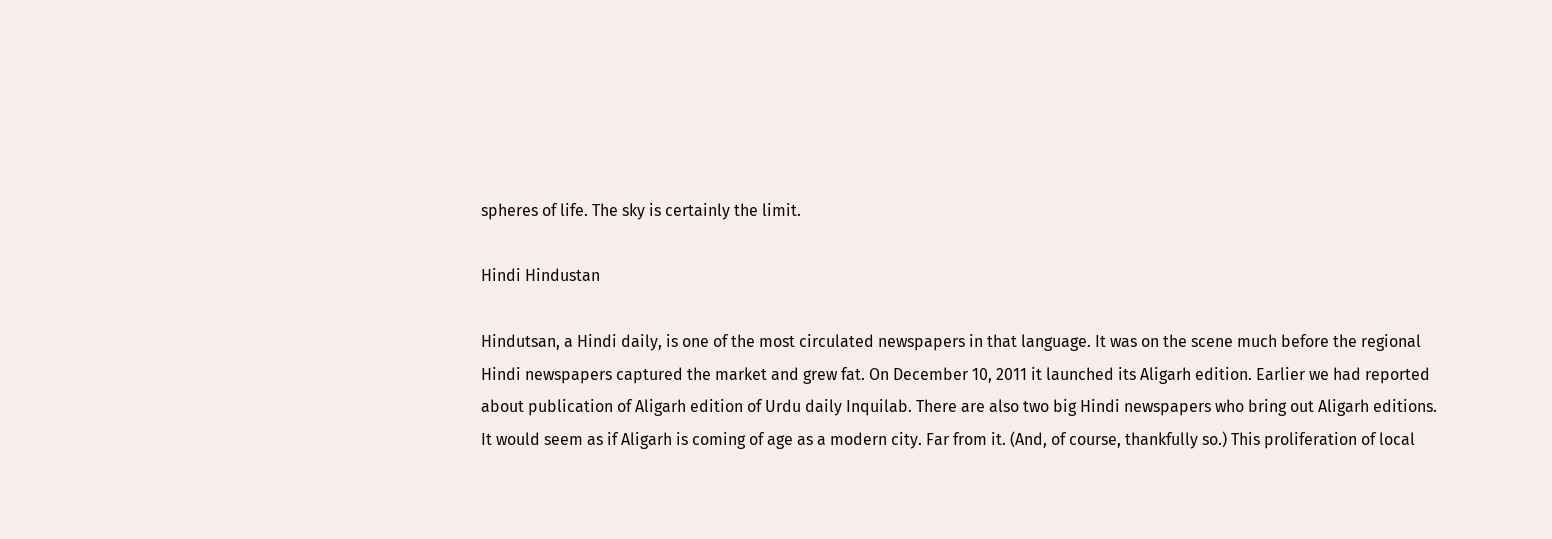spheres of life. The sky is certainly the limit.

Hindi Hindustan

Hindutsan, a Hindi daily, is one of the most circulated newspapers in that language. It was on the scene much before the regional Hindi newspapers captured the market and grew fat. On December 10, 2011 it launched its Aligarh edition. Earlier we had reported about publication of Aligarh edition of Urdu daily Inquilab. There are also two big Hindi newspapers who bring out Aligarh editions. It would seem as if Aligarh is coming of age as a modern city. Far from it. (And, of course, thankfully so.) This proliferation of local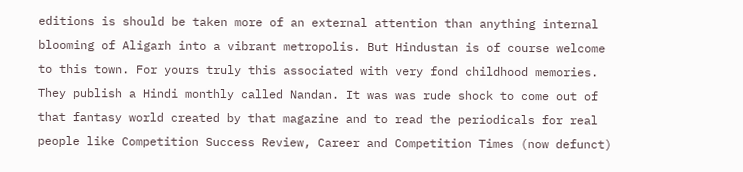editions is should be taken more of an external attention than anything internal blooming of Aligarh into a vibrant metropolis. But Hindustan is of course welcome to this town. For yours truly this associated with very fond childhood memories. They publish a Hindi monthly called Nandan. It was was rude shock to come out of that fantasy world created by that magazine and to read the periodicals for real people like Competition Success Review, Career and Competition Times (now defunct)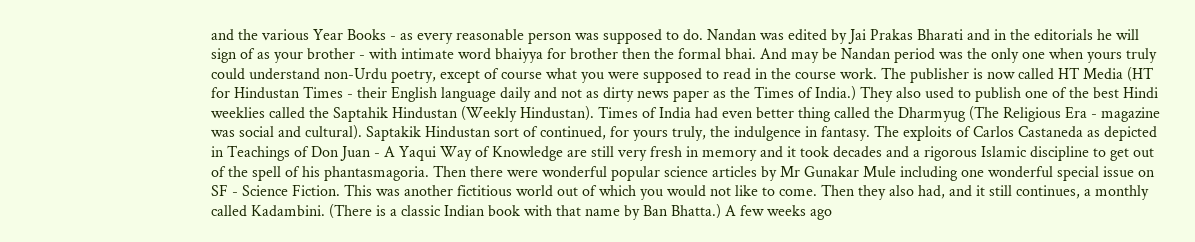and the various Year Books - as every reasonable person was supposed to do. Nandan was edited by Jai Prakas Bharati and in the editorials he will sign of as your brother - with intimate word bhaiyya for brother then the formal bhai. And may be Nandan period was the only one when yours truly could understand non-Urdu poetry, except of course what you were supposed to read in the course work. The publisher is now called HT Media (HT for Hindustan Times - their English language daily and not as dirty news paper as the Times of India.) They also used to publish one of the best Hindi weeklies called the Saptahik Hindustan (Weekly Hindustan). Times of India had even better thing called the Dharmyug (The Religious Era - magazine was social and cultural). Saptakik Hindustan sort of continued, for yours truly, the indulgence in fantasy. The exploits of Carlos Castaneda as depicted in Teachings of Don Juan - A Yaqui Way of Knowledge are still very fresh in memory and it took decades and a rigorous Islamic discipline to get out of the spell of his phantasmagoria. Then there were wonderful popular science articles by Mr Gunakar Mule including one wonderful special issue on SF - Science Fiction. This was another fictitious world out of which you would not like to come. Then they also had, and it still continues, a monthly called Kadambini. (There is a classic Indian book with that name by Ban Bhatta.) A few weeks ago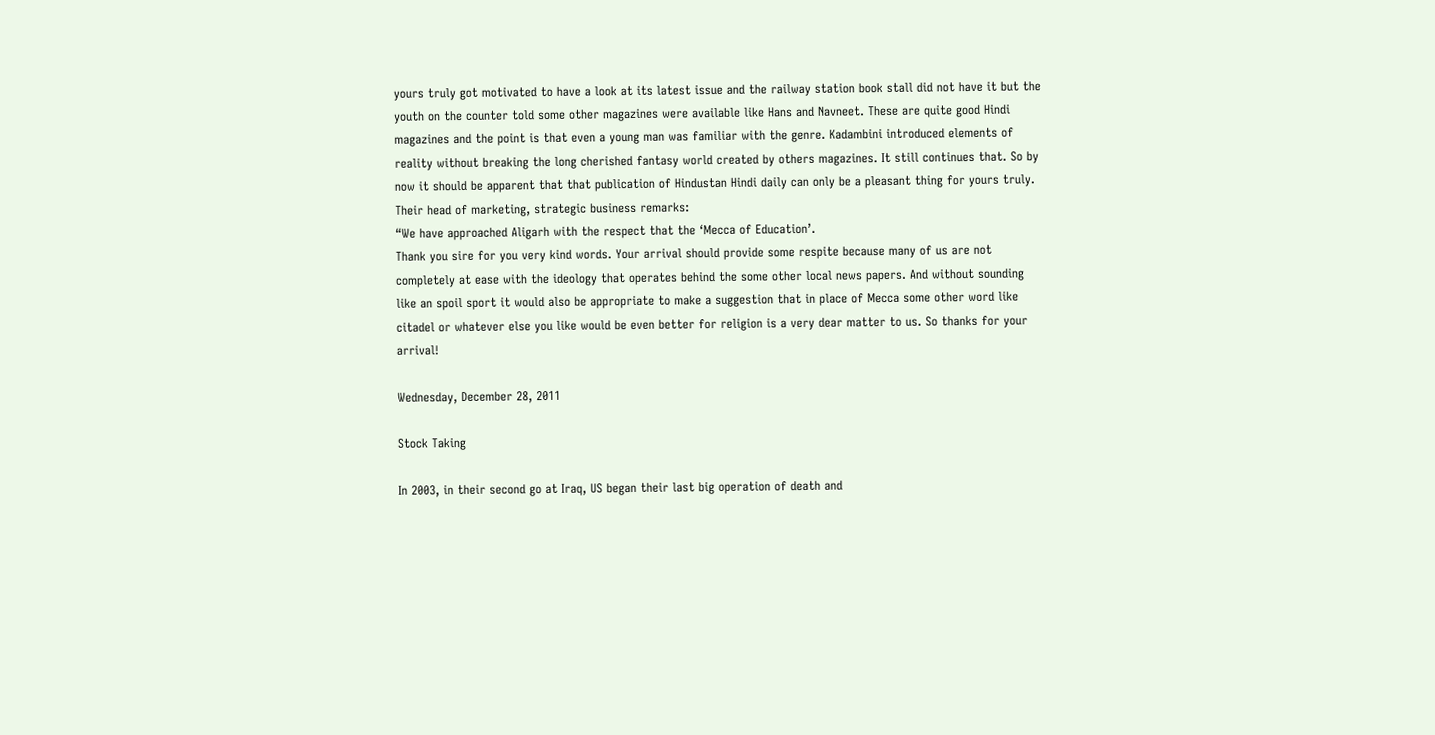yours truly got motivated to have a look at its latest issue and the railway station book stall did not have it but the youth on the counter told some other magazines were available like Hans and Navneet. These are quite good Hindi magazines and the point is that even a young man was familiar with the genre. Kadambini introduced elements of reality without breaking the long cherished fantasy world created by others magazines. It still continues that. So by now it should be apparent that that publication of Hindustan Hindi daily can only be a pleasant thing for yours truly. Their head of marketing, strategic business remarks:
“We have approached Aligarh with the respect that the ‘Mecca of Education’.
Thank you sire for you very kind words. Your arrival should provide some respite because many of us are not completely at ease with the ideology that operates behind the some other local news papers. And without sounding like an spoil sport it would also be appropriate to make a suggestion that in place of Mecca some other word like citadel or whatever else you like would be even better for religion is a very dear matter to us. So thanks for your arrival!

Wednesday, December 28, 2011

Stock Taking

In 2003, in their second go at Iraq, US began their last big operation of death and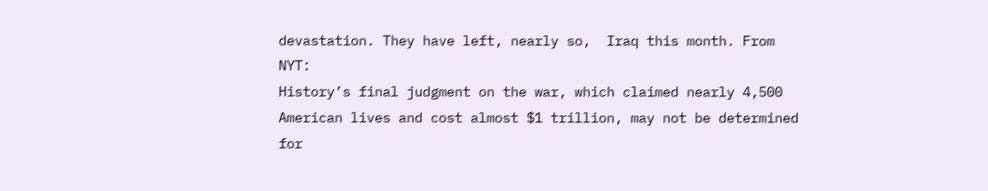devastation. They have left, nearly so,  Iraq this month. From NYT:
History’s final judgment on the war, which claimed nearly 4,500 American lives and cost almost $1 trillion, may not be determined for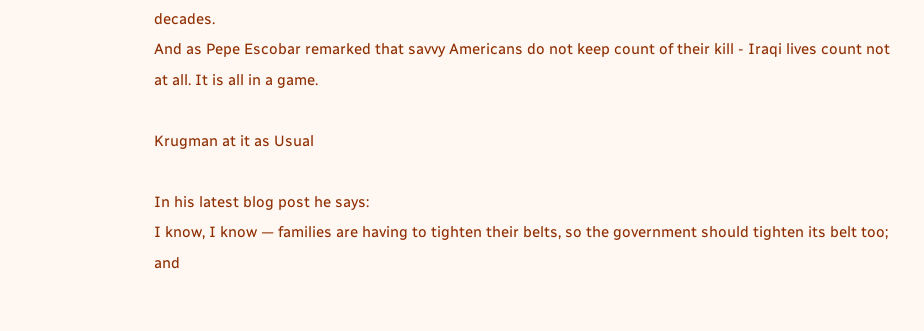decades.
And as Pepe Escobar remarked that savvy Americans do not keep count of their kill - Iraqi lives count not at all. It is all in a game.

Krugman at it as Usual

In his latest blog post he says:
I know, I know — families are having to tighten their belts, so the government should tighten its belt too; and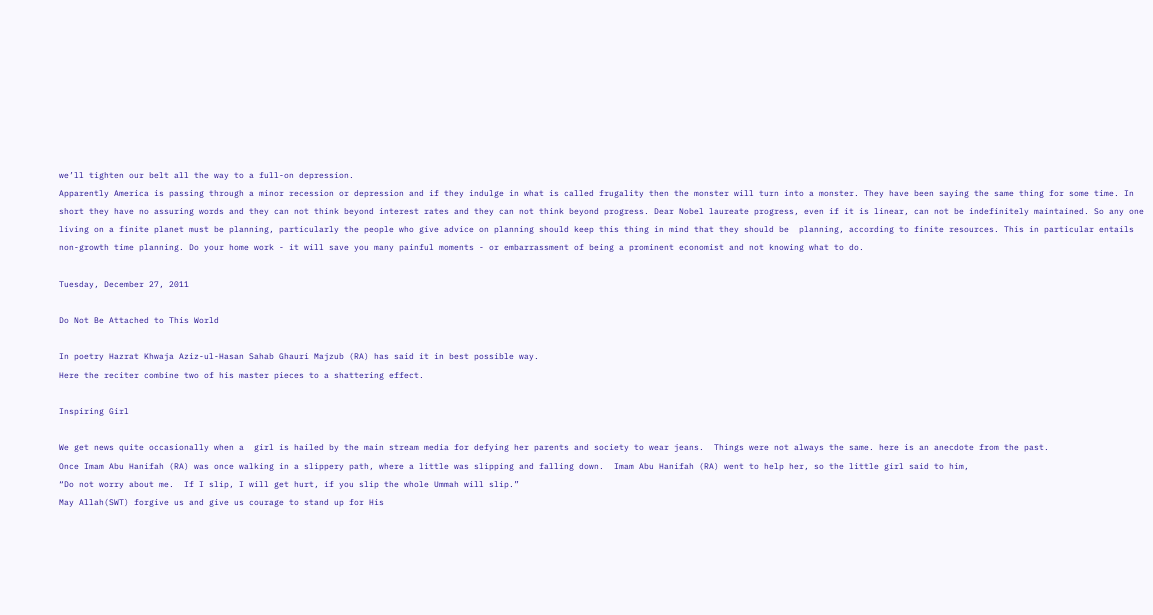we’ll tighten our belt all the way to a full-on depression.
Apparently America is passing through a minor recession or depression and if they indulge in what is called frugality then the monster will turn into a monster. They have been saying the same thing for some time. In short they have no assuring words and they can not think beyond interest rates and they can not think beyond progress. Dear Nobel laureate progress, even if it is linear, can not be indefinitely maintained. So any one living on a finite planet must be planning, particularly the people who give advice on planning should keep this thing in mind that they should be  planning, according to finite resources. This in particular entails non-growth time planning. Do your home work - it will save you many painful moments - or embarrassment of being a prominent economist and not knowing what to do.

Tuesday, December 27, 2011

Do Not Be Attached to This World

In poetry Hazrat Khwaja Aziz-ul-Hasan Sahab Ghauri Majzub (RA) has said it in best possible way.
Here the reciter combine two of his master pieces to a shattering effect.

Inspiring Girl

We get news quite occasionally when a  girl is hailed by the main stream media for defying her parents and society to wear jeans.  Things were not always the same. here is an anecdote from the past.
Once Imam Abu Hanifah (RA) was once walking in a slippery path, where a little was slipping and falling down.  Imam Abu Hanifah (RA) went to help her, so the little girl said to him,
“Do not worry about me.  If I slip, I will get hurt, if you slip the whole Ummah will slip.”
May Allah(SWT) forgive us and give us courage to stand up for His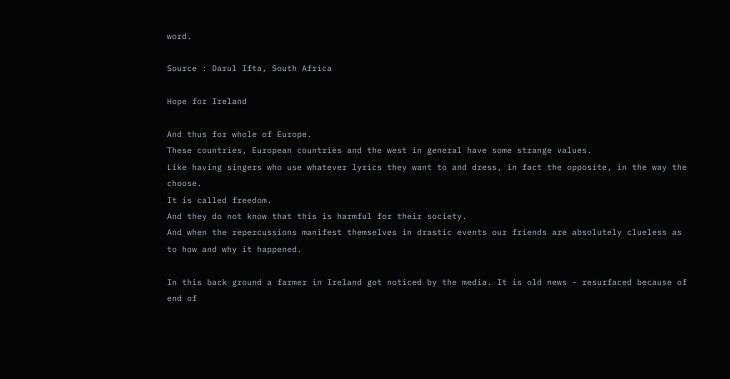word.

Source : Darul Ifta, South Africa

Hope for Ireland

And thus for whole of Europe.
These countries, European countries and the west in general have some strange values.
Like having singers who use whatever lyrics they want to and dress, in fact the opposite, in the way the choose.
It is called freedom.
And they do not know that this is harmful for their society.
And when the repercussions manifest themselves in drastic events our friends are absolutely clueless as to how and why it happened.

In this back ground a farmer in Ireland got noticed by the media. It is old news - resurfaced because of end of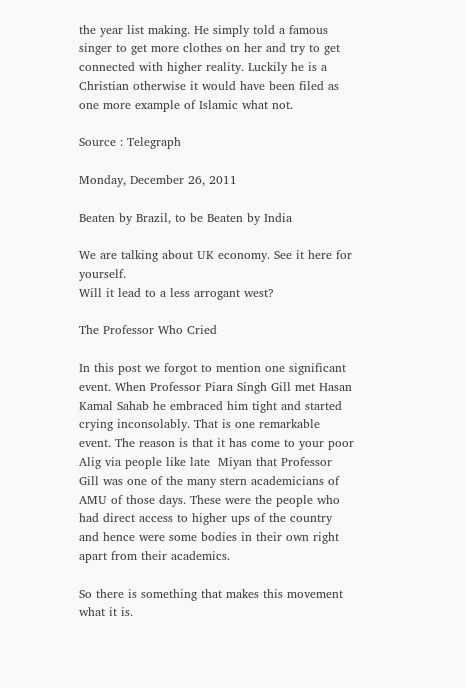the year list making. He simply told a famous singer to get more clothes on her and try to get connected with higher reality. Luckily he is a Christian otherwise it would have been filed as one more example of Islamic what not.

Source : Telegraph

Monday, December 26, 2011

Beaten by Brazil, to be Beaten by India

We are talking about UK economy. See it here for yourself.
Will it lead to a less arrogant west?

The Professor Who Cried

In this post we forgot to mention one significant event. When Professor Piara Singh Gill met Hasan Kamal Sahab he embraced him tight and started crying inconsolably. That is one remarkable event. The reason is that it has come to your poor Alig via people like late  Miyan that Professor Gill was one of the many stern academicians of AMU of those days. These were the people who had direct access to higher ups of the country and hence were some bodies in their own right apart from their academics.

So there is something that makes this movement what it is.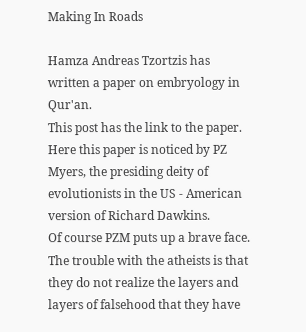Making In Roads

Hamza Andreas Tzortzis has written a paper on embryology in Qur'an.
This post has the link to the paper.
Here this paper is noticed by PZ Myers, the presiding deity of evolutionists in the US - American version of Richard Dawkins.
Of course PZM puts up a brave face. The trouble with the atheists is that they do not realize the layers and layers of falsehood that they have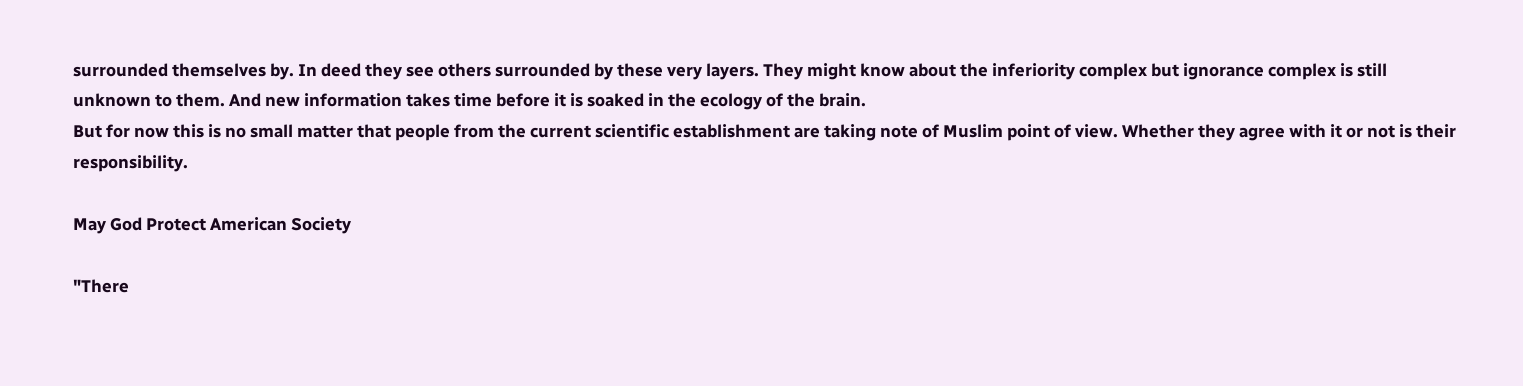surrounded themselves by. In deed they see others surrounded by these very layers. They might know about the inferiority complex but ignorance complex is still unknown to them. And new information takes time before it is soaked in the ecology of the brain.
But for now this is no small matter that people from the current scientific establishment are taking note of Muslim point of view. Whether they agree with it or not is their responsibility.

May God Protect American Society

"There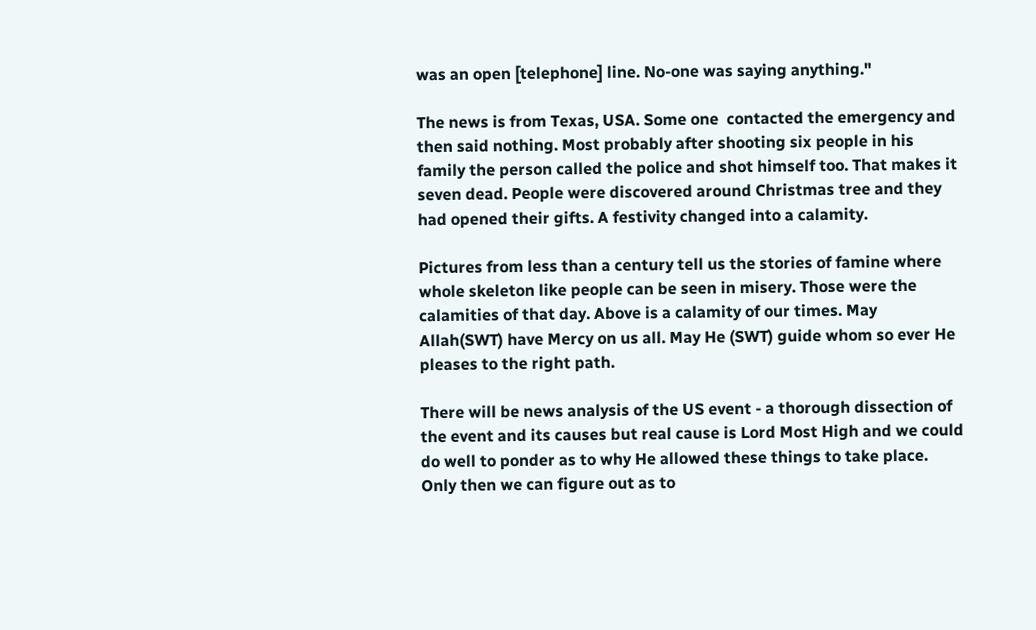was an open [telephone] line. No-one was saying anything."

The news is from Texas, USA. Some one  contacted the emergency and then said nothing. Most probably after shooting six people in his family the person called the police and shot himself too. That makes it seven dead. People were discovered around Christmas tree and they had opened their gifts. A festivity changed into a calamity.

Pictures from less than a century tell us the stories of famine where whole skeleton like people can be seen in misery. Those were the calamities of that day. Above is a calamity of our times. May Allah(SWT) have Mercy on us all. May He (SWT) guide whom so ever He pleases to the right path.

There will be news analysis of the US event - a thorough dissection of the event and its causes but real cause is Lord Most High and we could do well to ponder as to why He allowed these things to take place. Only then we can figure out as to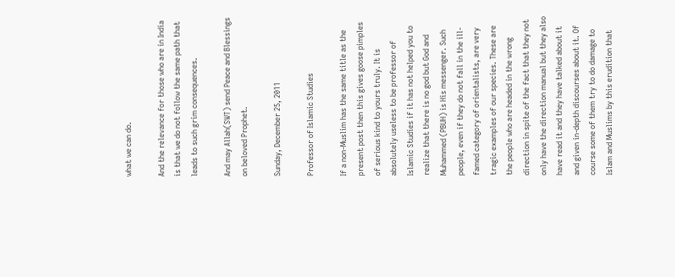what we can do.

And the relevance for those who are in India is that we do not follow the same path that leads to such grim consequences.

And may Allah(SWT) send Peace and Blessings on beloved Prophet.

Sunday, December 25, 2011

Professor of Islamic Studies

If a non-Muslim has the same title as the present post then this gives goose pimples of serious kind to yours truly. It is absolutely useless to be professor of Islamic Studies if it has not helped you to realize that there is no god but God and Muhammed (PBUH) is His messenger. Such people, even if they do not fall in the ill-famed category of orientalists, are very tragic examples of our species. These are the people who are headed in the wrong direction in spite of the fact that they not only have the direction manual but they also have read it and they have talked about it and given in-depth discourses about it. Of course some of them try to do damage to Islam and Muslims by this erudition that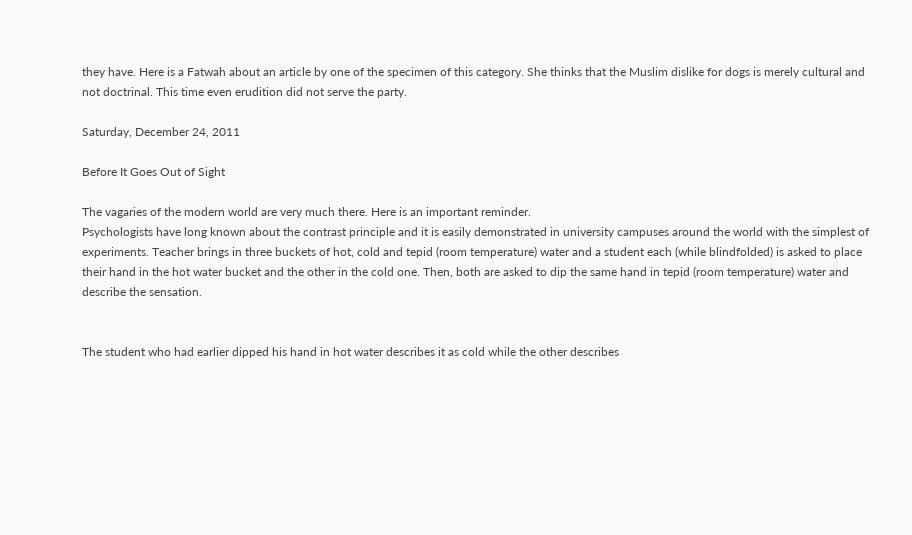they have. Here is a Fatwah about an article by one of the specimen of this category. She thinks that the Muslim dislike for dogs is merely cultural and not doctrinal. This time even erudition did not serve the party.

Saturday, December 24, 2011

Before It Goes Out of Sight

The vagaries of the modern world are very much there. Here is an important reminder.
Psychologists have long known about the contrast principle and it is easily demonstrated in university campuses around the world with the simplest of experiments. Teacher brings in three buckets of hot, cold and tepid (room temperature) water and a student each (while blindfolded) is asked to place their hand in the hot water bucket and the other in the cold one. Then, both are asked to dip the same hand in tepid (room temperature) water and describe the sensation.


The student who had earlier dipped his hand in hot water describes it as cold while the other describes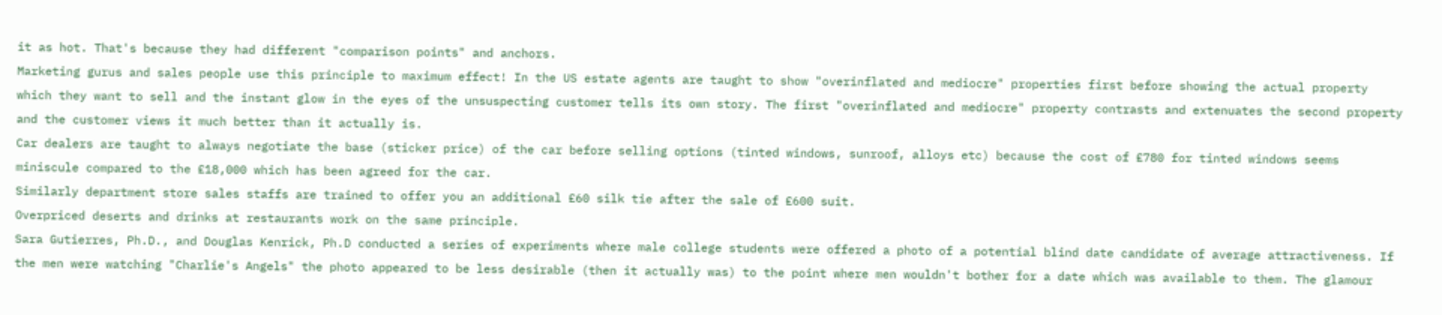it as hot. That's because they had different "comparison points" and anchors.
Marketing gurus and sales people use this principle to maximum effect! In the US estate agents are taught to show "overinflated and mediocre" properties first before showing the actual property which they want to sell and the instant glow in the eyes of the unsuspecting customer tells its own story. The first "overinflated and mediocre" property contrasts and extenuates the second property and the customer views it much better than it actually is.
Car dealers are taught to always negotiate the base (sticker price) of the car before selling options (tinted windows, sunroof, alloys etc) because the cost of £780 for tinted windows seems miniscule compared to the £18,000 which has been agreed for the car.
Similarly department store sales staffs are trained to offer you an additional £60 silk tie after the sale of £600 suit.
Overpriced deserts and drinks at restaurants work on the same principle.
Sara Gutierres, Ph.D., and Douglas Kenrick, Ph.D conducted a series of experiments where male college students were offered a photo of a potential blind date candidate of average attractiveness. If the men were watching "Charlie's Angels" the photo appeared to be less desirable (then it actually was) to the point where men wouldn't bother for a date which was available to them. The glamour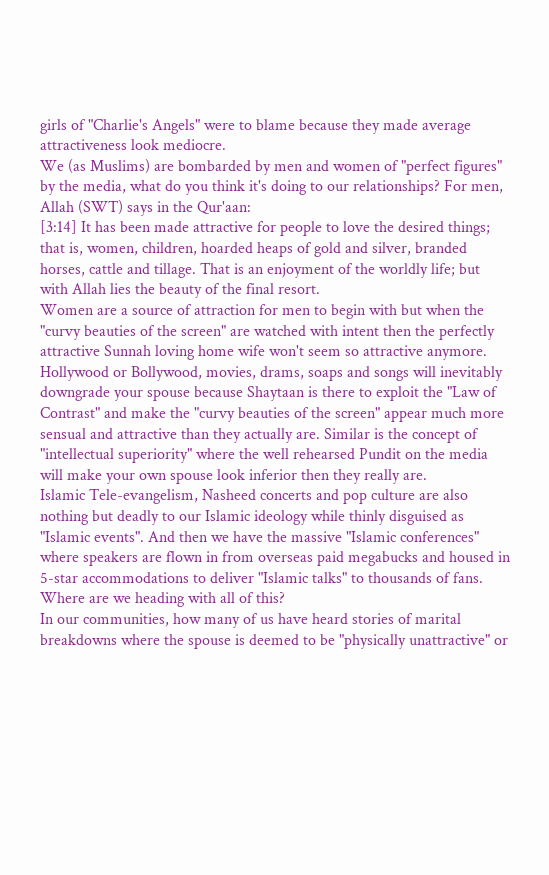girls of "Charlie's Angels" were to blame because they made average attractiveness look mediocre.
We (as Muslims) are bombarded by men and women of "perfect figures" by the media, what do you think it's doing to our relationships? For men, Allah (SWT) says in the Qur'aan:
[3:14] It has been made attractive for people to love the desired things; that is, women, children, hoarded heaps of gold and silver, branded horses, cattle and tillage. That is an enjoyment of the worldly life; but with Allah lies the beauty of the final resort.
Women are a source of attraction for men to begin with but when the "curvy beauties of the screen" are watched with intent then the perfectly attractive Sunnah loving home wife won't seem so attractive anymore.
Hollywood or Bollywood, movies, drams, soaps and songs will inevitably downgrade your spouse because Shaytaan is there to exploit the "Law of Contrast" and make the "curvy beauties of the screen" appear much more sensual and attractive than they actually are. Similar is the concept of "intellectual superiority" where the well rehearsed Pundit on the media will make your own spouse look inferior then they really are.
Islamic Tele-evangelism, Nasheed concerts and pop culture are also nothing but deadly to our Islamic ideology while thinly disguised as "Islamic events". And then we have the massive "Islamic conferences" where speakers are flown in from overseas paid megabucks and housed in 5-star accommodations to deliver "Islamic talks" to thousands of fans.
Where are we heading with all of this?
In our communities, how many of us have heard stories of marital breakdowns where the spouse is deemed to be "physically unattractive" or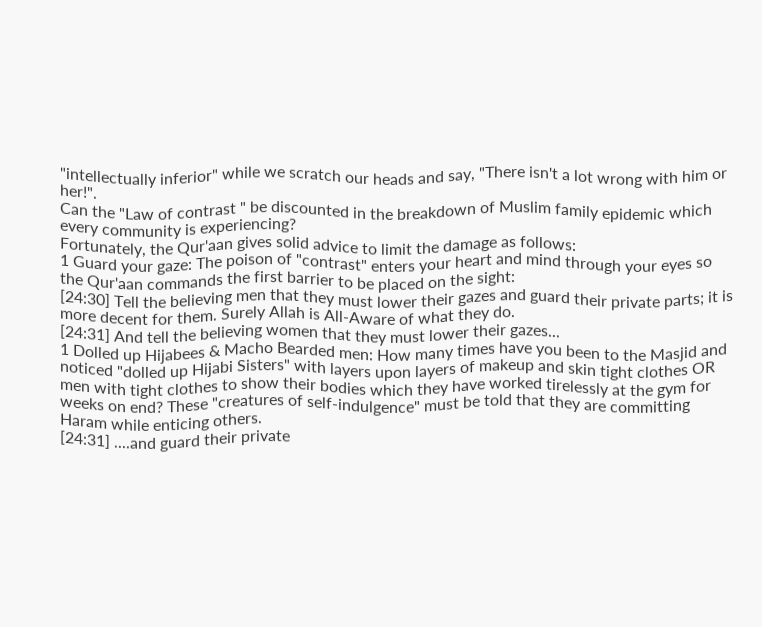"intellectually inferior" while we scratch our heads and say, "There isn't a lot wrong with him or her!".
Can the "Law of contrast " be discounted in the breakdown of Muslim family epidemic which every community is experiencing?
Fortunately, the Qur'aan gives solid advice to limit the damage as follows:
1 Guard your gaze: The poison of "contrast" enters your heart and mind through your eyes so the Qur'aan commands the first barrier to be placed on the sight:
[24:30] Tell the believing men that they must lower their gazes and guard their private parts; it is more decent for them. Surely Allah is All-Aware of what they do.
[24:31] And tell the believing women that they must lower their gazes...
1 Dolled up Hijabees & Macho Bearded men: How many times have you been to the Masjid and noticed "dolled up Hijabi Sisters" with layers upon layers of makeup and skin tight clothes OR men with tight clothes to show their bodies which they have worked tirelessly at the gym for weeks on end? These "creatures of self-indulgence" must be told that they are committing Haram while enticing others.
[24:31] ....and guard their private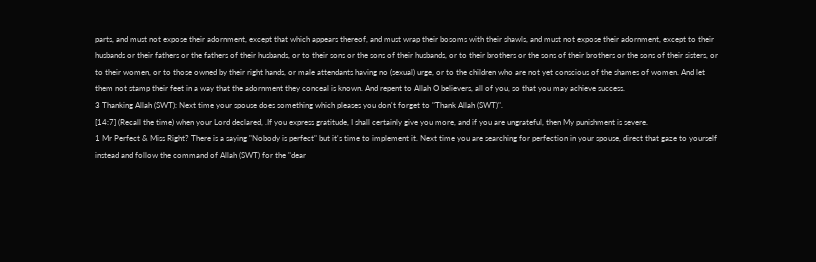parts, and must not expose their adornment, except that which appears thereof, and must wrap their bosoms with their shawls, and must not expose their adornment, except to their husbands or their fathers or the fathers of their husbands, or to their sons or the sons of their husbands, or to their brothers or the sons of their brothers or the sons of their sisters, or to their women, or to those owned by their right hands, or male attendants having no (sexual) urge, or to the children who are not yet conscious of the shames of women. And let them not stamp their feet in a way that the adornment they conceal is known. And repent to Allah O believers, all of you, so that you may achieve success.
3 Thanking Allah (SWT): Next time your spouse does something which pleases you don't forget to "Thank Allah (SWT)".
[14:7] (Recall the time) when your Lord declared, .If you express gratitude, I shall certainly give you more, and if you are ungrateful, then My punishment is severe.
1 Mr Perfect & Miss Right? There is a saying "Nobody is perfect" but it's time to implement it. Next time you are searching for perfection in your spouse, direct that gaze to yourself instead and follow the command of Allah (SWT) for the "dear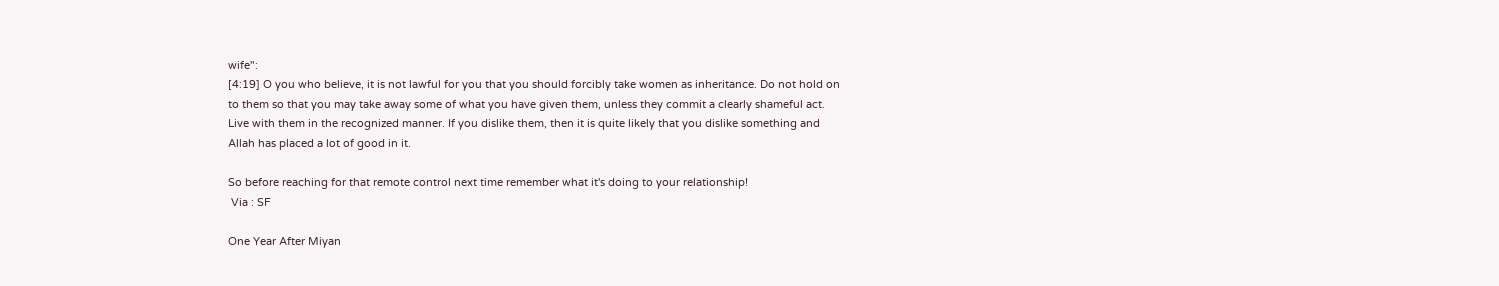wife":
[4:19] O you who believe, it is not lawful for you that you should forcibly take women as inheritance. Do not hold on to them so that you may take away some of what you have given them, unless they commit a clearly shameful act. Live with them in the recognized manner. If you dislike them, then it is quite likely that you dislike something and Allah has placed a lot of good in it.

So before reaching for that remote control next time remember what it's doing to your relationship!
 Via : SF

One Year After Miyan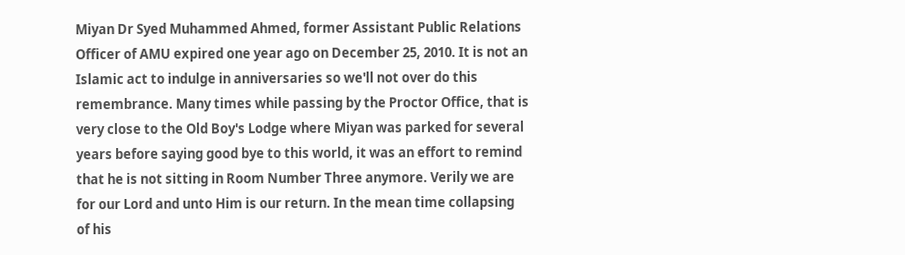Miyan Dr Syed Muhammed Ahmed, former Assistant Public Relations Officer of AMU expired one year ago on December 25, 2010. It is not an Islamic act to indulge in anniversaries so we'll not over do this remembrance. Many times while passing by the Proctor Office, that is very close to the Old Boy's Lodge where Miyan was parked for several years before saying good bye to this world, it was an effort to remind that he is not sitting in Room Number Three anymore. Verily we are for our Lord and unto Him is our return. In the mean time collapsing of his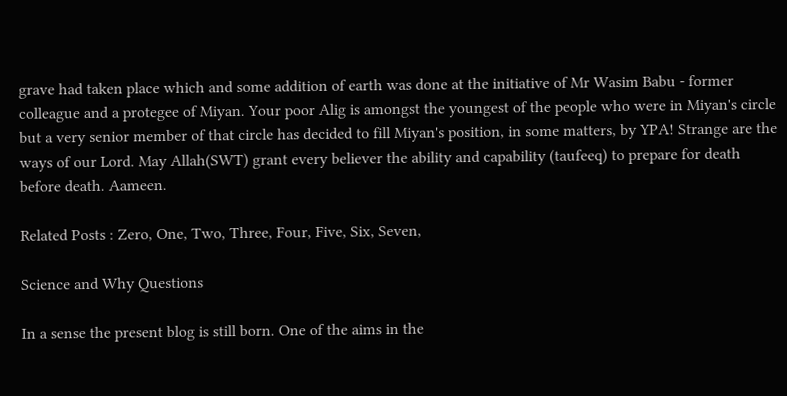grave had taken place which and some addition of earth was done at the initiative of Mr Wasim Babu - former colleague and a protegee of Miyan. Your poor Alig is amongst the youngest of the people who were in Miyan's circle but a very senior member of that circle has decided to fill Miyan's position, in some matters, by YPA! Strange are the ways of our Lord. May Allah(SWT) grant every believer the ability and capability (taufeeq) to prepare for death before death. Aameen.

Related Posts : Zero, One, Two, Three, Four, Five, Six, Seven,

Science and Why Questions

In a sense the present blog is still born. One of the aims in the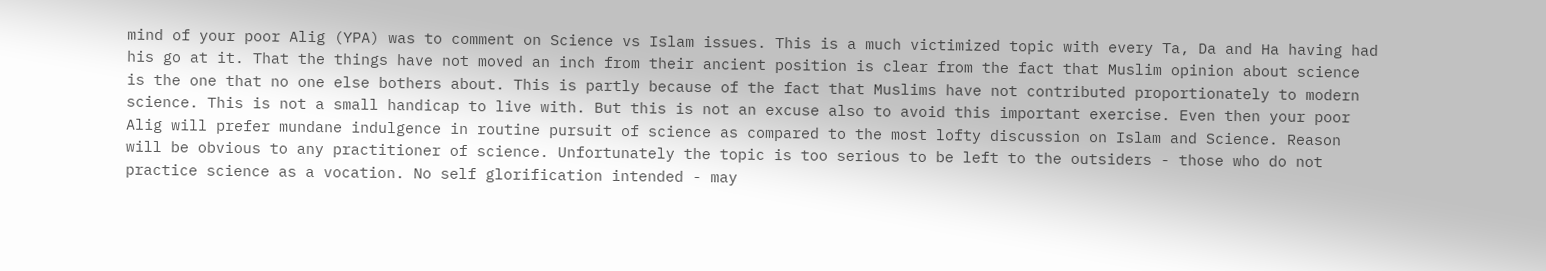mind of your poor Alig (YPA) was to comment on Science vs Islam issues. This is a much victimized topic with every Ta, Da and Ha having had his go at it. That the things have not moved an inch from their ancient position is clear from the fact that Muslim opinion about science is the one that no one else bothers about. This is partly because of the fact that Muslims have not contributed proportionately to modern science. This is not a small handicap to live with. But this is not an excuse also to avoid this important exercise. Even then your poor Alig will prefer mundane indulgence in routine pursuit of science as compared to the most lofty discussion on Islam and Science. Reason will be obvious to any practitioner of science. Unfortunately the topic is too serious to be left to the outsiders - those who do not practice science as a vocation. No self glorification intended - may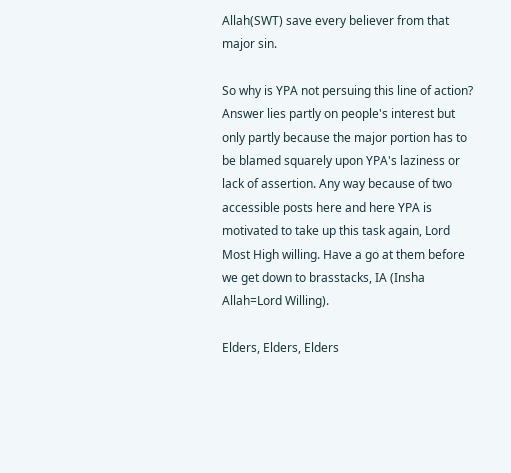Allah(SWT) save every believer from that major sin.

So why is YPA not persuing this line of action? Answer lies partly on people's interest but only partly because the major portion has to be blamed squarely upon YPA's laziness or lack of assertion. Any way because of two accessible posts here and here YPA is motivated to take up this task again, Lord Most High willing. Have a go at them before we get down to brasstacks, IA (Insha Allah=Lord Willing).

Elders, Elders, Elders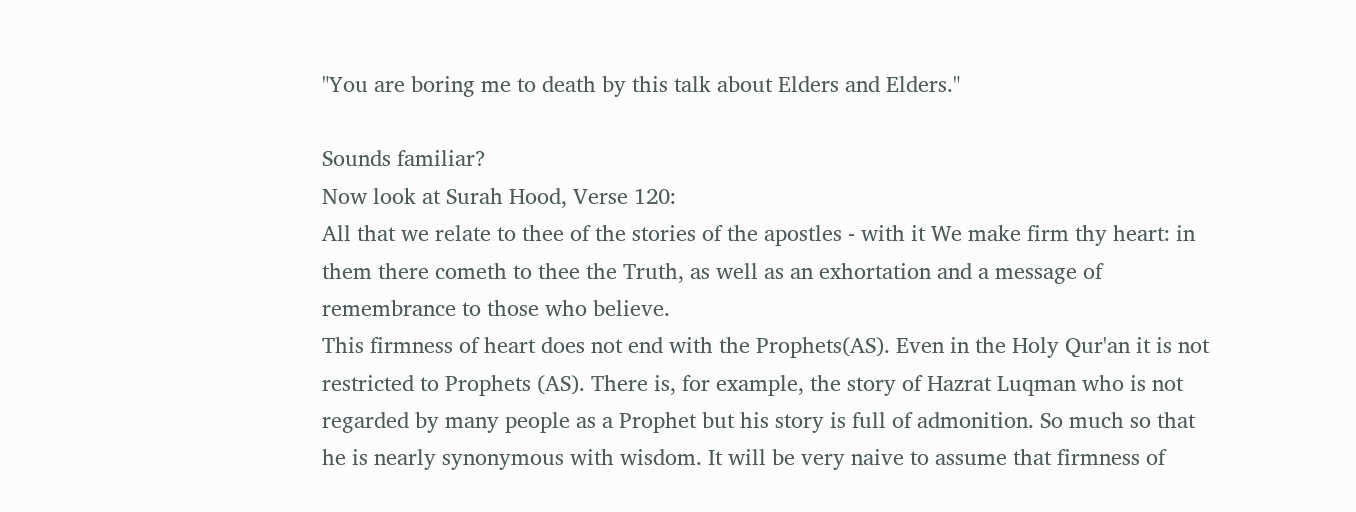"You are boring me to death by this talk about Elders and Elders."

Sounds familiar?
Now look at Surah Hood, Verse 120:
All that we relate to thee of the stories of the apostles - with it We make firm thy heart: in them there cometh to thee the Truth, as well as an exhortation and a message of remembrance to those who believe.
This firmness of heart does not end with the Prophets(AS). Even in the Holy Qur'an it is not  restricted to Prophets (AS). There is, for example, the story of Hazrat Luqman who is not regarded by many people as a Prophet but his story is full of admonition. So much so that he is nearly synonymous with wisdom. It will be very naive to assume that firmness of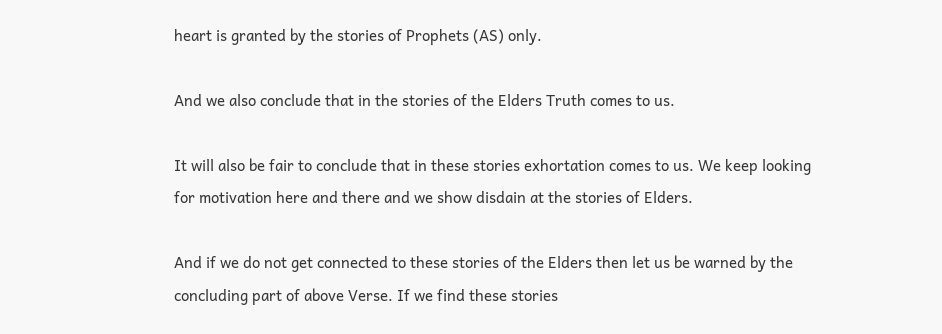heart is granted by the stories of Prophets (AS) only.

And we also conclude that in the stories of the Elders Truth comes to us.

It will also be fair to conclude that in these stories exhortation comes to us. We keep looking for motivation here and there and we show disdain at the stories of Elders.

And if we do not get connected to these stories of the Elders then let us be warned by the concluding part of above Verse. If we find these stories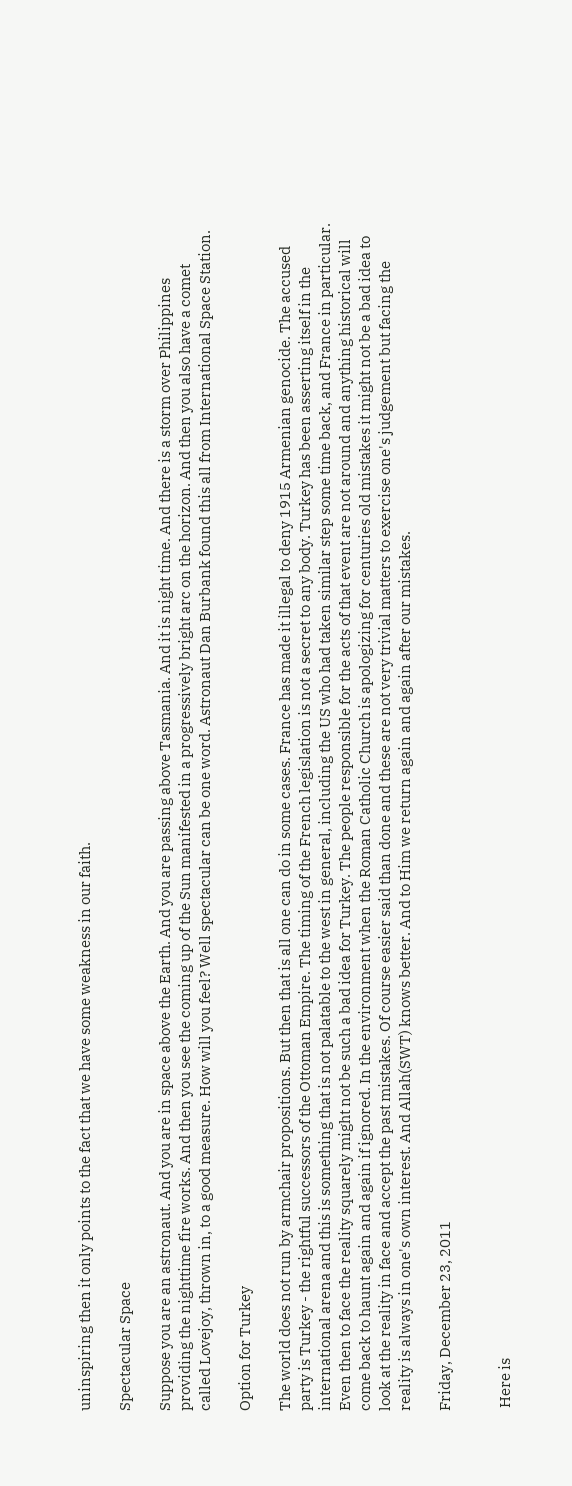uninspiring then it only points to the fact that we have some weakness in our faith.

Spectacular Space

Suppose you are an astronaut. And you are in space above the Earth. And you are passing above Tasmania. And it is night time. And there is a storm over Philippines providing the nighttime fire works. And then you see the coming up of the Sun manifested in a progressively bright arc on the horizon. And then you also have a comet called Lovejoy, thrown in, to a good measure. How will you feel? Well spectacular can be one word. Astronaut Dan Burbank found this all from International Space Station.

Option for Turkey

The world does not run by armchair propositions. But then that is all one can do in some cases. France has made it illegal to deny 1915 Armenian genocide. The accused party is Turkey - the rightful successors of the Ottoman Empire. The timing of the French legislation is not a secret to any body. Turkey has been asserting itself in the international arena and this is something that is not palatable to the west in general, including the US who had taken similar step some time back, and France in particular. Even then to face the reality squarely might not be such a bad idea for Turkey. The people responsible for the acts of that event are not around and anything historical will come back to haunt again and again if ignored. In the environment when the Roman Catholic Church is apologizing for centuries old mistakes it might not be a bad idea to look at the reality in face and accept the past mistakes. Of course easier said than done and these are not very trivial matters to exercise one's judgement but facing the reality is always in one's own interest. And Allah(SWT) knows better. And to Him we return again and again after our mistakes.

Friday, December 23, 2011


 Here is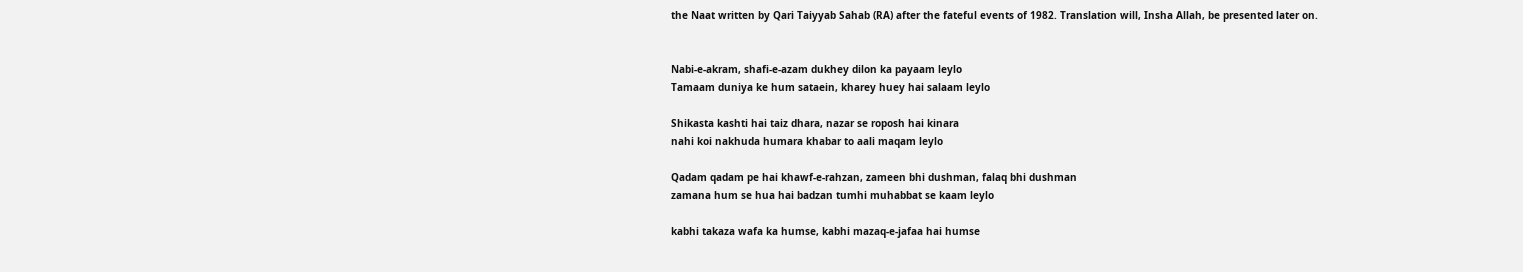the Naat written by Qari Taiyyab Sahab (RA) after the fateful events of 1982. Translation will, Insha Allah, be presented later on.


Nabi-e-akram, shafi-e-azam dukhey dilon ka payaam leylo
Tamaam duniya ke hum sataein, kharey huey hai salaam leylo

Shikasta kashti hai taiz dhara, nazar se roposh hai kinara
nahi koi nakhuda humara khabar to aali maqam leylo

Qadam qadam pe hai khawf-e-rahzan, zameen bhi dushman, falaq bhi dushman
zamana hum se hua hai badzan tumhi muhabbat se kaam leylo

kabhi takaza wafa ka humse, kabhi mazaq-e-jafaa hai humse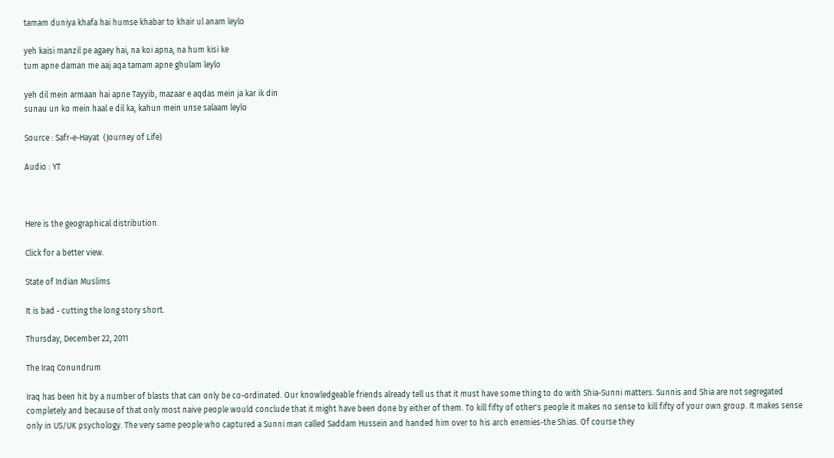tamam duniya khafa hai humse khabar to khair ul anam leylo

yeh kaisi manzil pe agaey hai, na koi apna, na hum kisi ke
tum apne daman me aaj aqa tamam apne ghulam leylo

yeh dil mein armaan hai apne Tayyib, mazaar e aqdas mein ja kar ik din
sunau un ko mein haal e dil ka, kahun mein unse salaam leylo

Source : Safr-e-Hayat  (Journey of Life)

Audio : YT



Here is the geographical distribution.

Click for a better view.

State of Indian Muslims

It is bad - cutting the long story short.

Thursday, December 22, 2011

The Iraq Conundrum

Iraq has been hit by a number of blasts that can only be co-ordinated. Our knowledgeable friends already tell us that it must have some thing to do with Shia-Sunni matters. Sunnis and Shia are not segregated completely and because of that only most naive people would conclude that it might have been done by either of them. To kill fifty of other's people it makes no sense to kill fifty of your own group. It makes sense only in US/UK psychology. The very same people who captured a Sunni man called Saddam Hussein and handed him over to his arch enemies-the Shias. Of course they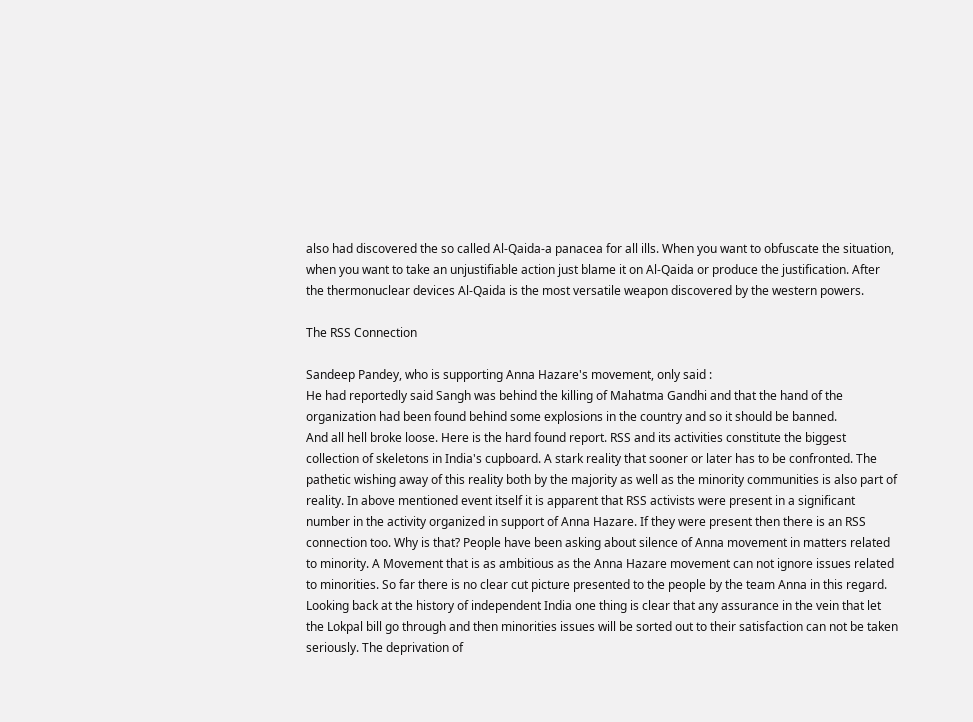also had discovered the so called Al-Qaida-a panacea for all ills. When you want to obfuscate the situation, when you want to take an unjustifiable action just blame it on Al-Qaida or produce the justification. After the thermonuclear devices Al-Qaida is the most versatile weapon discovered by the western powers.

The RSS Connection

Sandeep Pandey, who is supporting Anna Hazare's movement, only said :
He had reportedly said Sangh was behind the killing of Mahatma Gandhi and that the hand of the organization had been found behind some explosions in the country and so it should be banned.
And all hell broke loose. Here is the hard found report. RSS and its activities constitute the biggest collection of skeletons in India's cupboard. A stark reality that sooner or later has to be confronted. The pathetic wishing away of this reality both by the majority as well as the minority communities is also part of reality. In above mentioned event itself it is apparent that RSS activists were present in a significant number in the activity organized in support of Anna Hazare. If they were present then there is an RSS connection too. Why is that? People have been asking about silence of Anna movement in matters related to minority. A Movement that is as ambitious as the Anna Hazare movement can not ignore issues related to minorities. So far there is no clear cut picture presented to the people by the team Anna in this regard. Looking back at the history of independent India one thing is clear that any assurance in the vein that let the Lokpal bill go through and then minorities issues will be sorted out to their satisfaction can not be taken seriously. The deprivation of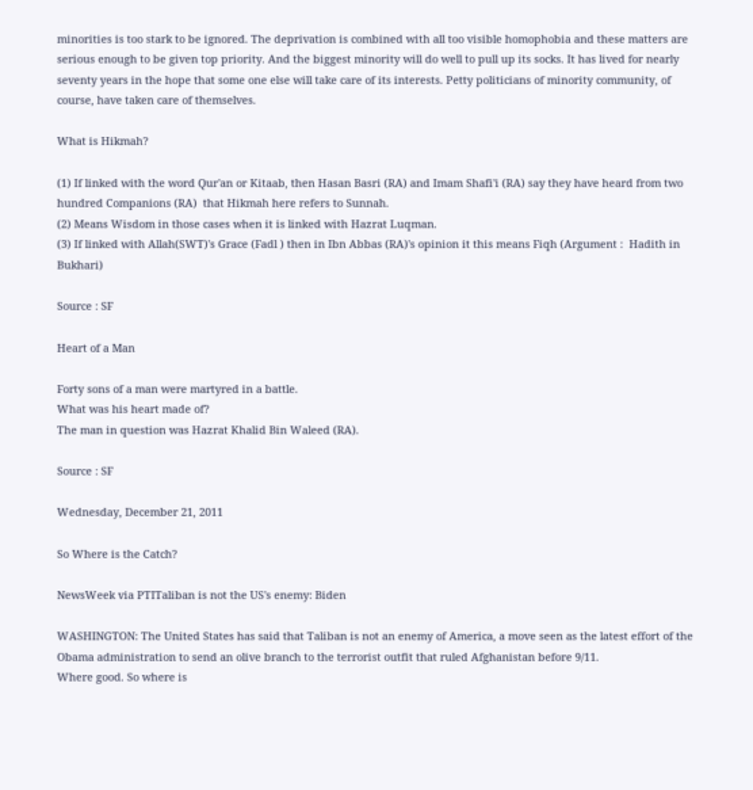minorities is too stark to be ignored. The deprivation is combined with all too visible homophobia and these matters are serious enough to be given top priority. And the biggest minority will do well to pull up its socks. It has lived for nearly seventy years in the hope that some one else will take care of its interests. Petty politicians of minority community, of course, have taken care of themselves.

What is Hikmah?

(1) If linked with the word Qur'an or Kitaab, then Hasan Basri (RA) and Imam Shafi'i (RA) say they have heard from two hundred Companions (RA)  that Hikmah here refers to Sunnah.
(2) Means Wisdom in those cases when it is linked with Hazrat Luqman.
(3) If linked with Allah(SWT)'s Grace (Fadl ) then in Ibn Abbas (RA)'s opinion it this means Fiqh (Argument :  Hadith in Bukhari)

Source : SF

Heart of a Man

Forty sons of a man were martyred in a battle.
What was his heart made of?
The man in question was Hazrat Khalid Bin Waleed (RA).

Source : SF

Wednesday, December 21, 2011

So Where is the Catch?

NewsWeek via PTITaliban is not the US's enemy: Biden

WASHINGTON: The United States has said that Taliban is not an enemy of America, a move seen as the latest effort of the Obama administration to send an olive branch to the terrorist outfit that ruled Afghanistan before 9/11.
Where good. So where is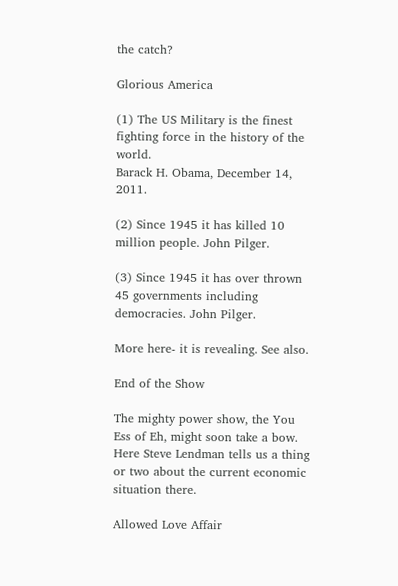the catch?

Glorious America

(1) The US Military is the finest fighting force in the history of the world.
Barack H. Obama, December 14, 2011.

(2) Since 1945 it has killed 10 million people. John Pilger.

(3) Since 1945 it has over thrown  45 governments including democracies. John Pilger.

More here- it is revealing. See also.

End of the Show

The mighty power show, the You Ess of Eh, might soon take a bow. Here Steve Lendman tells us a thing or two about the current economic situation there.

Allowed Love Affair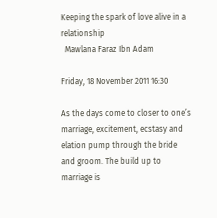Keeping the spark of love alive in a relationship
  Mawlana Faraz Ibn Adam

Friday, 18 November 2011 16:30

As the days come to closer to one’s marriage, excitement, ecstasy and elation pump through the bride and groom. The build up to marriage is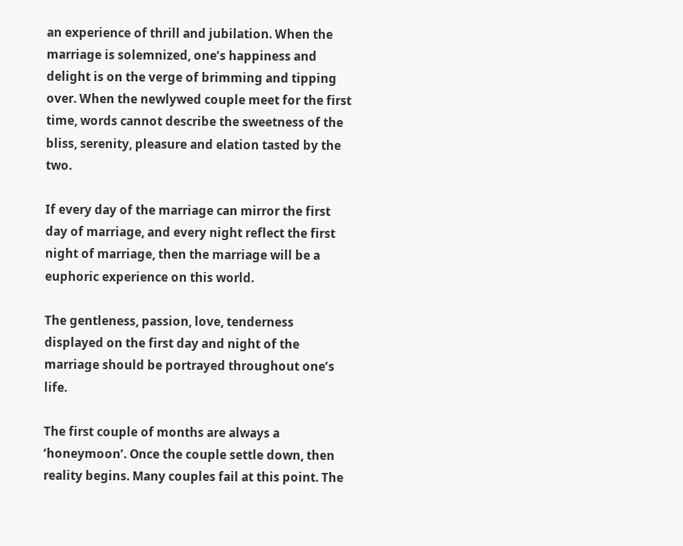an experience of thrill and jubilation. When the marriage is solemnized, one’s happiness and delight is on the verge of brimming and tipping over. When the newlywed couple meet for the first time, words cannot describe the sweetness of the bliss, serenity, pleasure and elation tasted by the two.

If every day of the marriage can mirror the first day of marriage, and every night reflect the first night of marriage, then the marriage will be a euphoric experience on this world.

The gentleness, passion, love, tenderness displayed on the first day and night of the marriage should be portrayed throughout one’s life.

The first couple of months are always a ‘honeymoon’. Once the couple settle down, then reality begins. Many couples fail at this point. The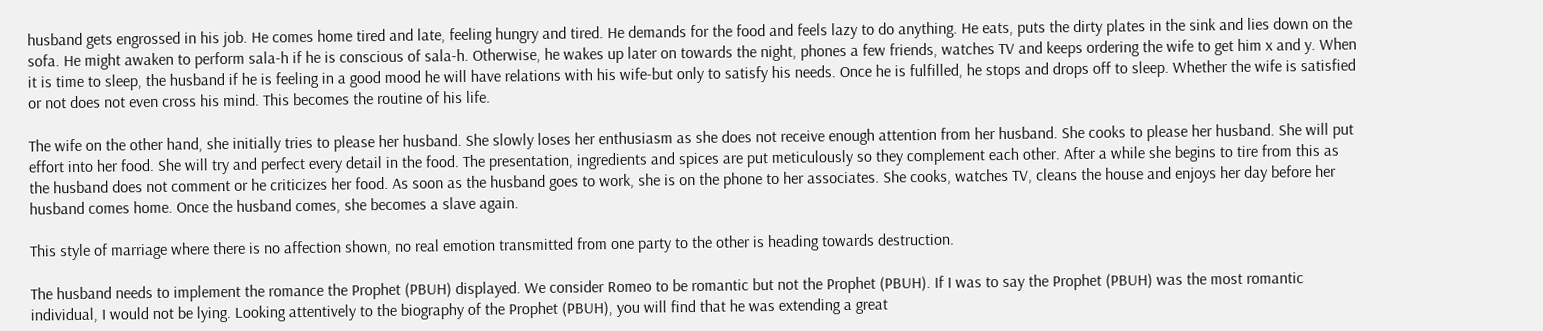husband gets engrossed in his job. He comes home tired and late, feeling hungry and tired. He demands for the food and feels lazy to do anything. He eats, puts the dirty plates in the sink and lies down on the sofa. He might awaken to perform sala-h if he is conscious of sala-h. Otherwise, he wakes up later on towards the night, phones a few friends, watches TV and keeps ordering the wife to get him x and y. When it is time to sleep, the husband if he is feeling in a good mood he will have relations with his wife-but only to satisfy his needs. Once he is fulfilled, he stops and drops off to sleep. Whether the wife is satisfied or not does not even cross his mind. This becomes the routine of his life.

The wife on the other hand, she initially tries to please her husband. She slowly loses her enthusiasm as she does not receive enough attention from her husband. She cooks to please her husband. She will put effort into her food. She will try and perfect every detail in the food. The presentation, ingredients and spices are put meticulously so they complement each other. After a while she begins to tire from this as the husband does not comment or he criticizes her food. As soon as the husband goes to work, she is on the phone to her associates. She cooks, watches TV, cleans the house and enjoys her day before her husband comes home. Once the husband comes, she becomes a slave again.

This style of marriage where there is no affection shown, no real emotion transmitted from one party to the other is heading towards destruction.

The husband needs to implement the romance the Prophet (PBUH) displayed. We consider Romeo to be romantic but not the Prophet (PBUH). If I was to say the Prophet (PBUH) was the most romantic individual, I would not be lying. Looking attentively to the biography of the Prophet (PBUH), you will find that he was extending a great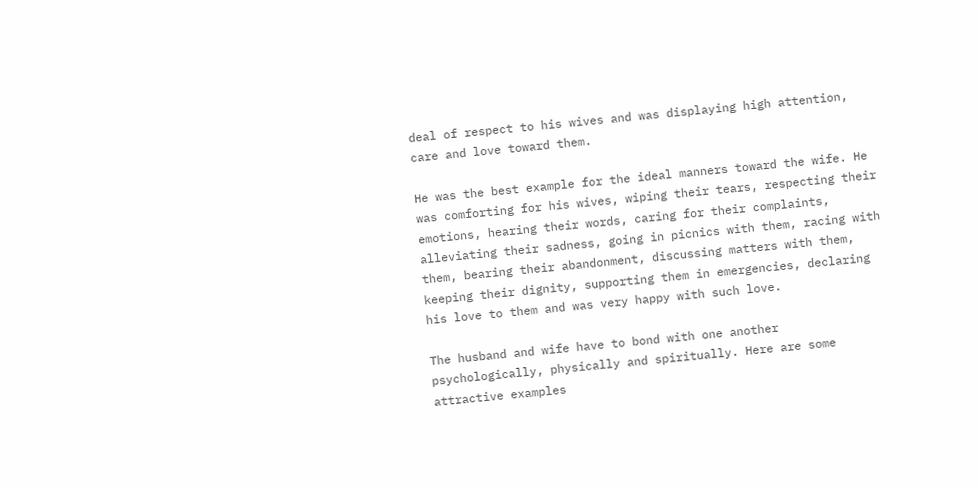deal of respect to his wives and was displaying high attention, care and love toward them.

He was the best example for the ideal manners toward the wife. He was comforting for his wives, wiping their tears, respecting their emotions, hearing their words, caring for their complaints, alleviating their sadness, going in picnics with them, racing with them, bearing their abandonment, discussing matters with them, keeping their dignity, supporting them in emergencies, declaring his love to them and was very happy with such love.

The husband and wife have to bond with one another psychologically, physically and spiritually. Here are some attractive examples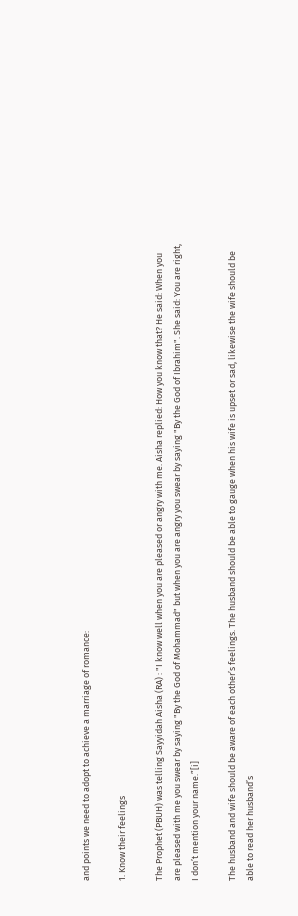and points we need to adopt to achieve a marriage of romance:

1. Know their feelings

The Prophet (PBUH) was telling Sayyidah Aisha (RA) : "I know well when you are pleased or angry with me. Aisha replied: How you know that? He said: When you are pleased with me you swear by saying "By the God of Mohammad" but when you are angry you swear by saying "By the God of Ibrahim". She said: You are right, I don’t mention your name.”[i]

The husband and wife should be aware of each other’s feelings. The husband should be able to gauge when his wife is upset or sad, likewise the wife should be able to read her husband’s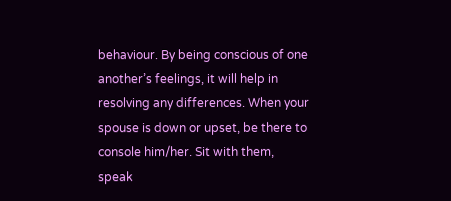behaviour. By being conscious of one another’s feelings, it will help in resolving any differences. When your spouse is down or upset, be there to console him/her. Sit with them, speak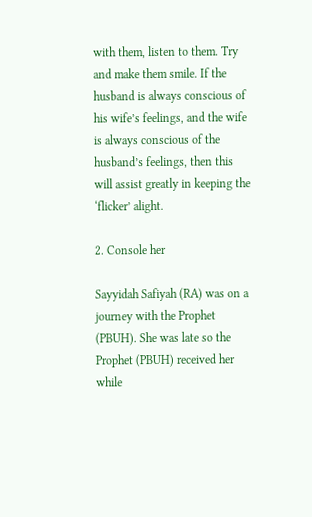with them, listen to them. Try and make them smile. If the husband is always conscious of his wife’s feelings, and the wife is always conscious of the husband’s feelings, then this will assist greatly in keeping the ‘flicker’ alight.

2. Console her

Sayyidah Safiyah (RA) was on a journey with the Prophet (PBUH). She was late so the Prophet (PBUH) received her while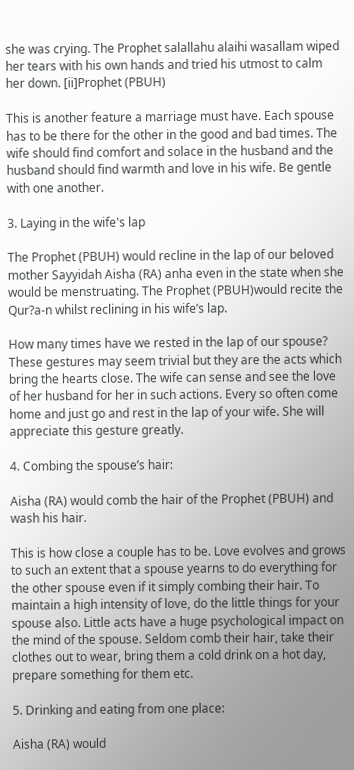she was crying. The Prophet salallahu alaihi wasallam wiped her tears with his own hands and tried his utmost to calm her down. [ii]Prophet (PBUH)

This is another feature a marriage must have. Each spouse has to be there for the other in the good and bad times. The wife should find comfort and solace in the husband and the husband should find warmth and love in his wife. Be gentle with one another.

3. Laying in the wife's lap

The Prophet (PBUH) would recline in the lap of our beloved mother Sayyidah Aisha (RA) anha even in the state when she would be menstruating. The Prophet (PBUH)would recite the Qur?a-n whilst reclining in his wife’s lap.

How many times have we rested in the lap of our spouse? These gestures may seem trivial but they are the acts which bring the hearts close. The wife can sense and see the love of her husband for her in such actions. Every so often come home and just go and rest in the lap of your wife. She will appreciate this gesture greatly.

4. Combing the spouse’s hair:

Aisha (RA) would comb the hair of the Prophet (PBUH) and wash his hair.

This is how close a couple has to be. Love evolves and grows to such an extent that a spouse yearns to do everything for the other spouse even if it simply combing their hair. To maintain a high intensity of love, do the little things for your spouse also. Little acts have a huge psychological impact on the mind of the spouse. Seldom comb their hair, take their clothes out to wear, bring them a cold drink on a hot day, prepare something for them etc.

5. Drinking and eating from one place:

Aisha (RA) would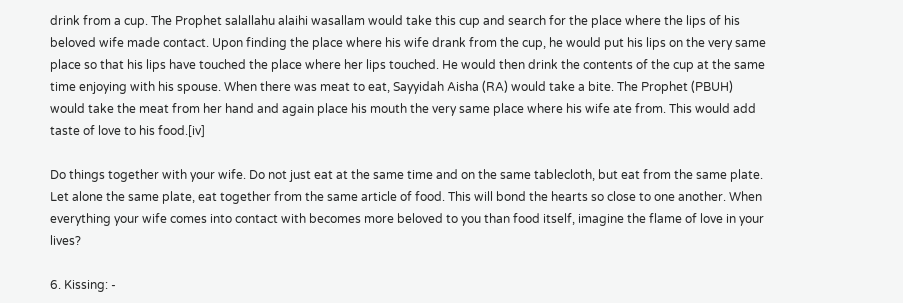drink from a cup. The Prophet salallahu alaihi wasallam would take this cup and search for the place where the lips of his beloved wife made contact. Upon finding the place where his wife drank from the cup, he would put his lips on the very same place so that his lips have touched the place where her lips touched. He would then drink the contents of the cup at the same time enjoying with his spouse. When there was meat to eat, Sayyidah Aisha (RA) would take a bite. The Prophet (PBUH) would take the meat from her hand and again place his mouth the very same place where his wife ate from. This would add taste of love to his food.[iv]

Do things together with your wife. Do not just eat at the same time and on the same tablecloth, but eat from the same plate. Let alone the same plate, eat together from the same article of food. This will bond the hearts so close to one another. When everything your wife comes into contact with becomes more beloved to you than food itself, imagine the flame of love in your lives?

6. Kissing: -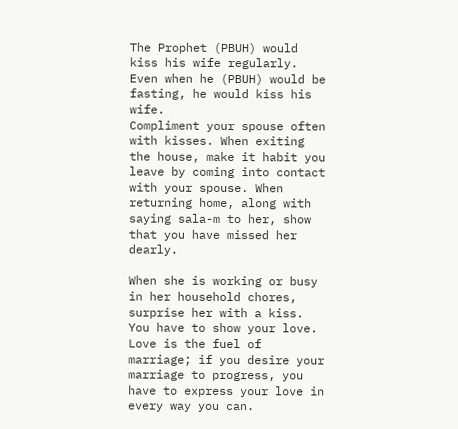The Prophet (PBUH) would kiss his wife regularly. Even when he (PBUH) would be fasting, he would kiss his wife.
Compliment your spouse often with kisses. When exiting the house, make it habit you leave by coming into contact with your spouse. When returning home, along with saying sala-m to her, show that you have missed her dearly.

When she is working or busy in her household chores, surprise her with a kiss. You have to show your love. Love is the fuel of marriage; if you desire your marriage to progress, you have to express your love in every way you can.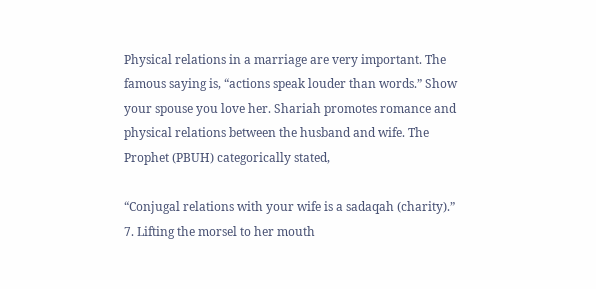Physical relations in a marriage are very important. The famous saying is, “actions speak louder than words.” Show your spouse you love her. Shariah promotes romance and physical relations between the husband and wife. The Prophet (PBUH) categorically stated,

“Conjugal relations with your wife is a sadaqah (charity).”
7. Lifting the morsel to her mouth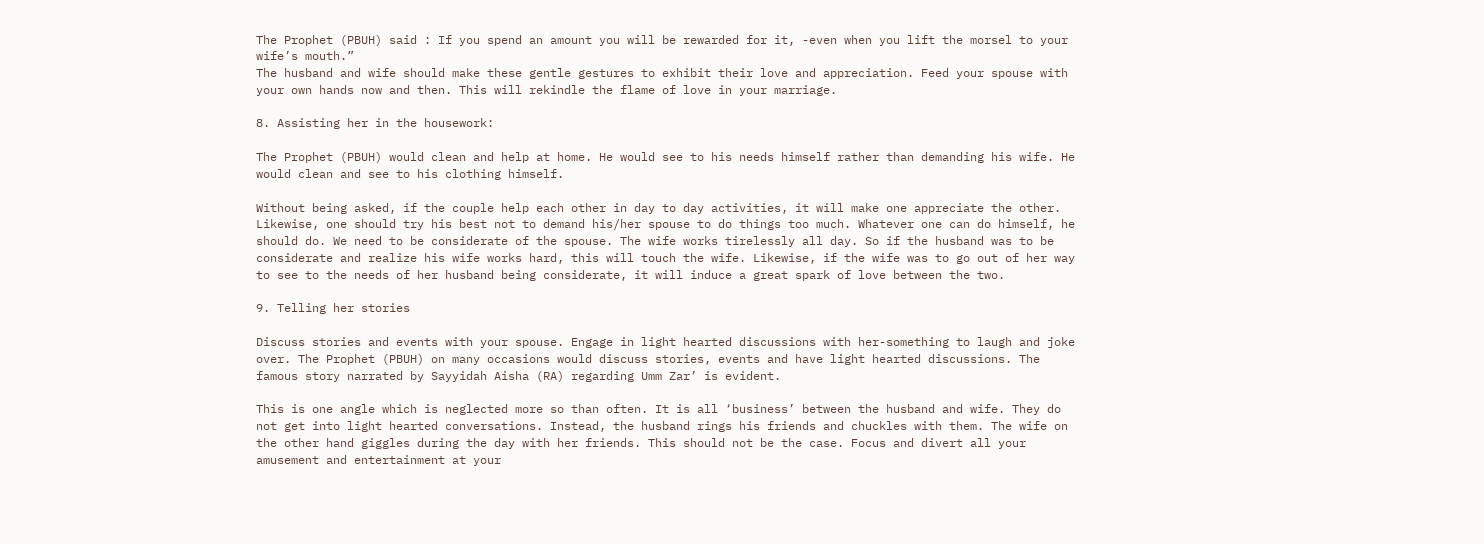The Prophet (PBUH) said : If you spend an amount you will be rewarded for it, -even when you lift the morsel to your wife’s mouth.”
The husband and wife should make these gentle gestures to exhibit their love and appreciation. Feed your spouse with your own hands now and then. This will rekindle the flame of love in your marriage.

8. Assisting her in the housework:

The Prophet (PBUH) would clean and help at home. He would see to his needs himself rather than demanding his wife. He would clean and see to his clothing himself.

Without being asked, if the couple help each other in day to day activities, it will make one appreciate the other. Likewise, one should try his best not to demand his/her spouse to do things too much. Whatever one can do himself, he should do. We need to be considerate of the spouse. The wife works tirelessly all day. So if the husband was to be considerate and realize his wife works hard, this will touch the wife. Likewise, if the wife was to go out of her way to see to the needs of her husband being considerate, it will induce a great spark of love between the two.

9. Telling her stories

Discuss stories and events with your spouse. Engage in light hearted discussions with her-something to laugh and joke over. The Prophet (PBUH) on many occasions would discuss stories, events and have light hearted discussions. The famous story narrated by Sayyidah Aisha (RA) regarding Umm Zar’ is evident.

This is one angle which is neglected more so than often. It is all ‘business’ between the husband and wife. They do not get into light hearted conversations. Instead, the husband rings his friends and chuckles with them. The wife on the other hand giggles during the day with her friends. This should not be the case. Focus and divert all your amusement and entertainment at your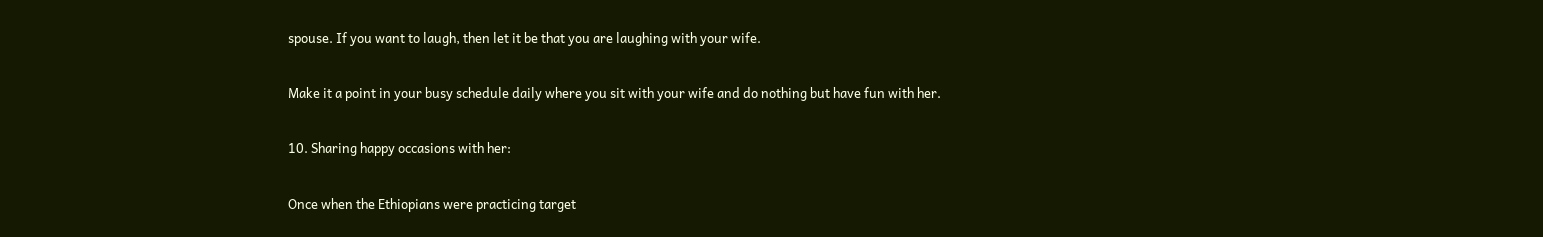spouse. If you want to laugh, then let it be that you are laughing with your wife.

Make it a point in your busy schedule daily where you sit with your wife and do nothing but have fun with her.

10. Sharing happy occasions with her:

Once when the Ethiopians were practicing target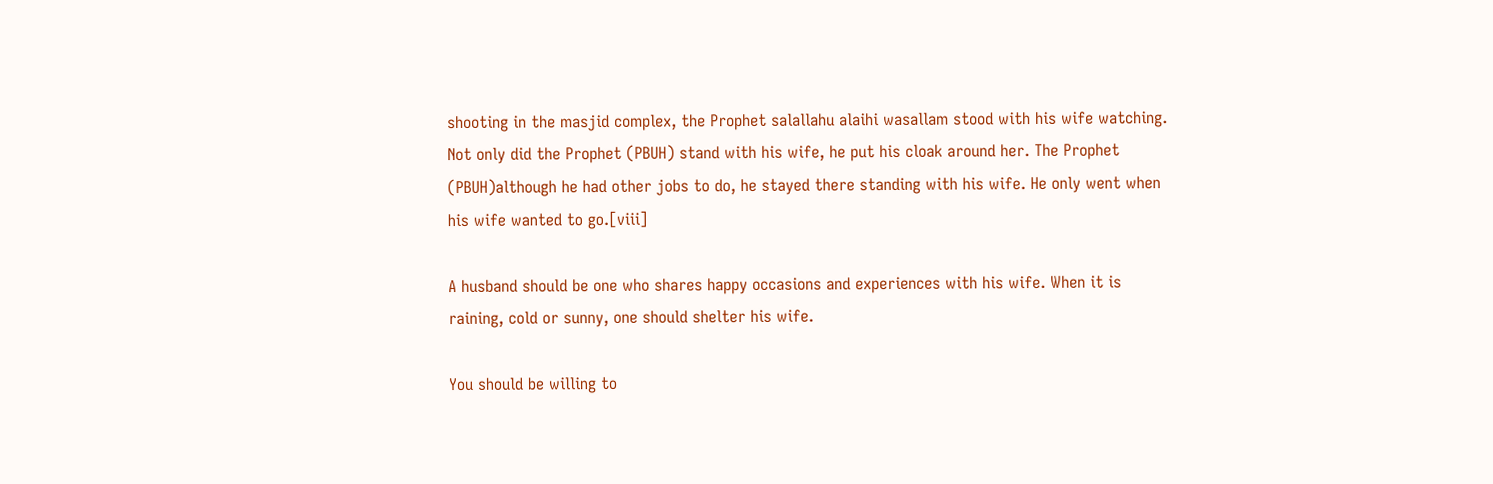shooting in the masjid complex, the Prophet salallahu alaihi wasallam stood with his wife watching. Not only did the Prophet (PBUH) stand with his wife, he put his cloak around her. The Prophet (PBUH)although he had other jobs to do, he stayed there standing with his wife. He only went when his wife wanted to go.[viii]

A husband should be one who shares happy occasions and experiences with his wife. When it is raining, cold or sunny, one should shelter his wife.

You should be willing to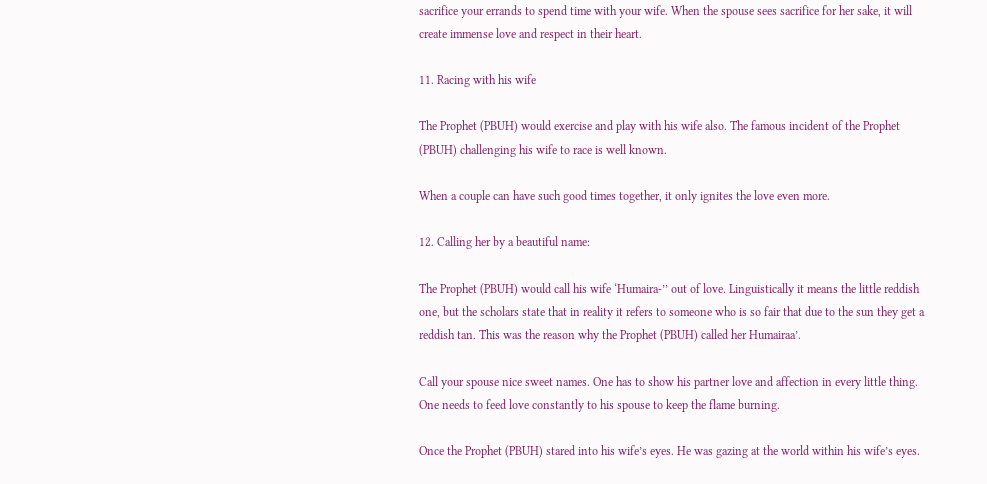sacrifice your errands to spend time with your wife. When the spouse sees sacrifice for her sake, it will create immense love and respect in their heart.

11. Racing with his wife

The Prophet (PBUH) would exercise and play with his wife also. The famous incident of the Prophet (PBUH) challenging his wife to race is well known.

When a couple can have such good times together, it only ignites the love even more.

12. Calling her by a beautiful name:

The Prophet (PBUH) would call his wife ‘Humaira-’’ out of love. Linguistically it means the little reddish one, but the scholars state that in reality it refers to someone who is so fair that due to the sun they get a reddish tan. This was the reason why the Prophet (PBUH) called her Humairaa’.

Call your spouse nice sweet names. One has to show his partner love and affection in every little thing. One needs to feed love constantly to his spouse to keep the flame burning.

Once the Prophet (PBUH) stared into his wife’s eyes. He was gazing at the world within his wife’s eyes.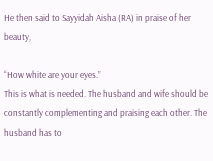He then said to Sayyidah Aisha (RA) in praise of her beauty,

“How white are your eyes.”
This is what is needed. The husband and wife should be constantly complementing and praising each other. The husband has to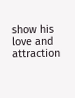show his love and attraction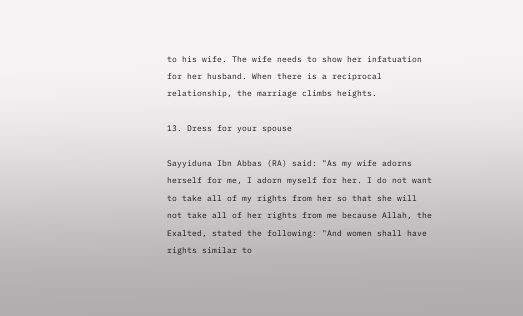to his wife. The wife needs to show her infatuation for her husband. When there is a reciprocal relationship, the marriage climbs heights.

13. Dress for your spouse

Sayyiduna Ibn Abbas (RA) said: "As my wife adorns herself for me, I adorn myself for her. I do not want to take all of my rights from her so that she will not take all of her rights from me because Allah, the Exalted, stated the following: "And women shall have rights similar to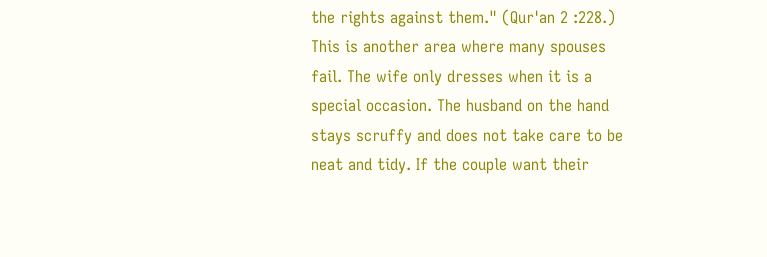the rights against them." (Qur'an 2 :228.)
This is another area where many spouses fail. The wife only dresses when it is a special occasion. The husband on the hand stays scruffy and does not take care to be neat and tidy. If the couple want their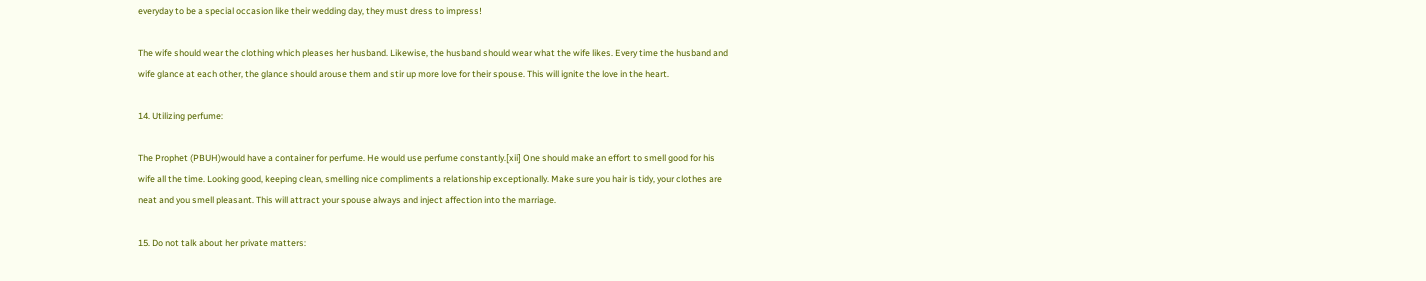everyday to be a special occasion like their wedding day, they must dress to impress!

The wife should wear the clothing which pleases her husband. Likewise, the husband should wear what the wife likes. Every time the husband and wife glance at each other, the glance should arouse them and stir up more love for their spouse. This will ignite the love in the heart.

14. Utilizing perfume:

The Prophet (PBUH)would have a container for perfume. He would use perfume constantly.[xii] One should make an effort to smell good for his wife all the time. Looking good, keeping clean, smelling nice compliments a relationship exceptionally. Make sure you hair is tidy, your clothes are neat and you smell pleasant. This will attract your spouse always and inject affection into the marriage.

15. Do not talk about her private matters: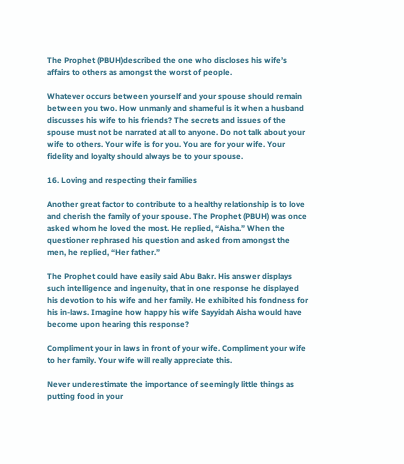The Prophet (PBUH)described the one who discloses his wife’s affairs to others as amongst the worst of people.

Whatever occurs between yourself and your spouse should remain between you two. How unmanly and shameful is it when a husband discusses his wife to his friends? The secrets and issues of the spouse must not be narrated at all to anyone. Do not talk about your wife to others. Your wife is for you. You are for your wife. Your fidelity and loyalty should always be to your spouse.

16. Loving and respecting their families

Another great factor to contribute to a healthy relationship is to love and cherish the family of your spouse. The Prophet (PBUH) was once asked whom he loved the most. He replied, “Aisha.” When the questioner rephrased his question and asked from amongst the men, he replied, “Her father.”

The Prophet could have easily said Abu Bakr. His answer displays such intelligence and ingenuity, that in one response he displayed his devotion to his wife and her family. He exhibited his fondness for his in-laws. Imagine how happy his wife Sayyidah Aisha would have become upon hearing this response?

Compliment your in laws in front of your wife. Compliment your wife to her family. Your wife will really appreciate this.

Never underestimate the importance of seemingly little things as putting food in your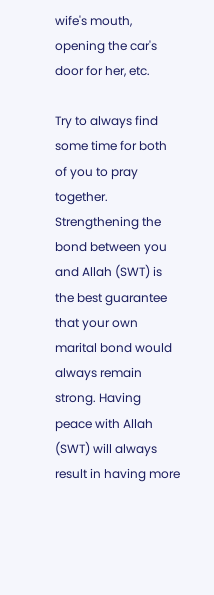wife's mouth, opening the car's door for her, etc.

Try to always find some time for both of you to pray together. Strengthening the bond between you and Allah (SWT) is the best guarantee that your own marital bond would always remain strong. Having peace with Allah (SWT) will always result in having more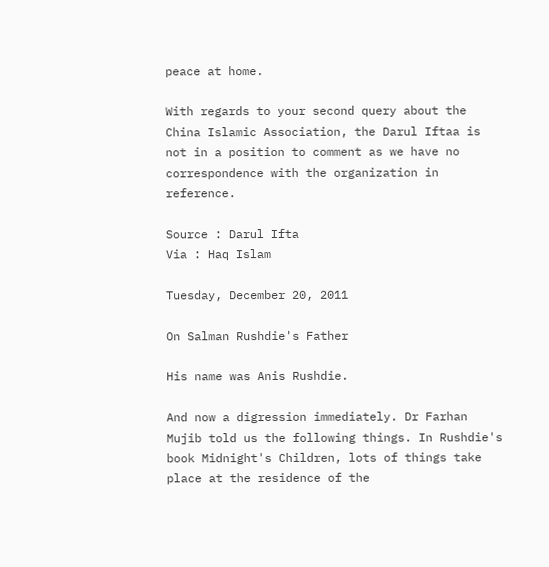peace at home.

With regards to your second query about the China Islamic Association, the Darul Iftaa is not in a position to comment as we have no correspondence with the organization in reference.

Source : Darul Ifta
Via : Haq Islam

Tuesday, December 20, 2011

On Salman Rushdie's Father

His name was Anis Rushdie.

And now a digression immediately. Dr Farhan Mujib told us the following things. In Rushdie's book Midnight's Children, lots of things take place at the residence of the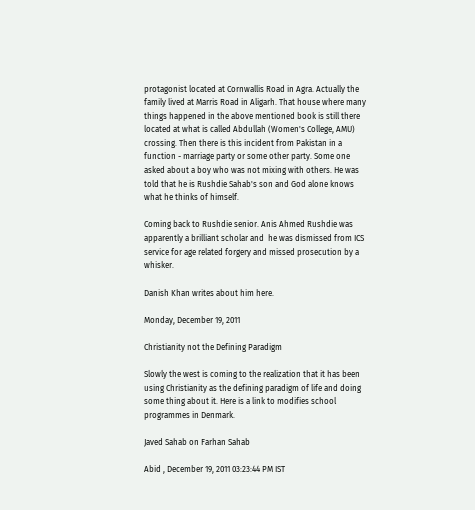protagonist located at Cornwallis Road in Agra. Actually the family lived at Marris Road in Aligarh. That house where many things happened in the above mentioned book is still there located at what is called Abdullah (Women's College, AMU) crossing. Then there is this incident from Pakistan in a function - marriage party or some other party. Some one asked about a boy who was not mixing with others. He was told that he is Rushdie Sahab's son and God alone knows what he thinks of himself.

Coming back to Rushdie senior. Anis Ahmed Rushdie was apparently a brilliant scholar and  he was dismissed from ICS service for age related forgery and missed prosecution by a whisker.

Danish Khan writes about him here.

Monday, December 19, 2011

Christianity not the Defining Paradigm

Slowly the west is coming to the realization that it has been using Christianity as the defining paradigm of life and doing some thing about it. Here is a link to modifies school programmes in Denmark.

Javed Sahab on Farhan Sahab

Abid , December 19, 2011 03:23:44 PM IST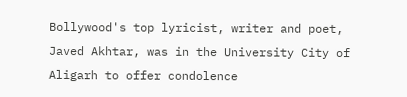Bollywood's top lyricist, writer and poet, Javed Akhtar, was in the University City of Aligarh to offer condolence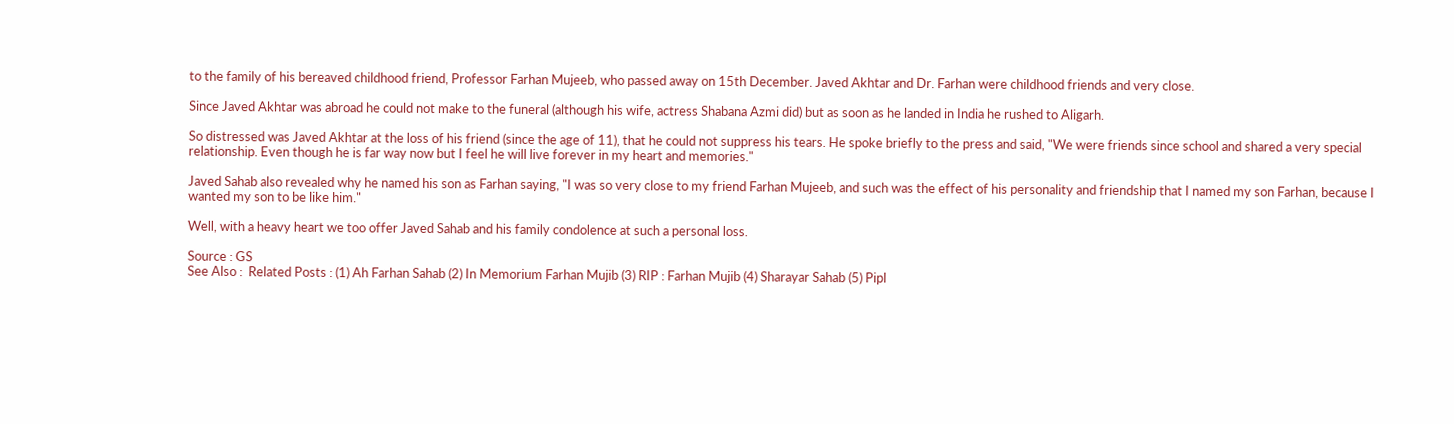to the family of his bereaved childhood friend, Professor Farhan Mujeeb, who passed away on 15th December. Javed Akhtar and Dr. Farhan were childhood friends and very close.

Since Javed Akhtar was abroad he could not make to the funeral (although his wife, actress Shabana Azmi did) but as soon as he landed in India he rushed to Aligarh.

So distressed was Javed Akhtar at the loss of his friend (since the age of 11), that he could not suppress his tears. He spoke briefly to the press and said, "We were friends since school and shared a very special relationship. Even though he is far way now but I feel he will live forever in my heart and memories."

Javed Sahab also revealed why he named his son as Farhan saying, "I was so very close to my friend Farhan Mujeeb, and such was the effect of his personality and friendship that I named my son Farhan, because I wanted my son to be like him."

Well, with a heavy heart we too offer Javed Sahab and his family condolence at such a personal loss.

Source : GS
See Also :  Related Posts : (1) Ah Farhan Sahab (2) In Memorium Farhan Mujib (3) RIP : Farhan Mujib (4) Sharayar Sahab (5) Pipl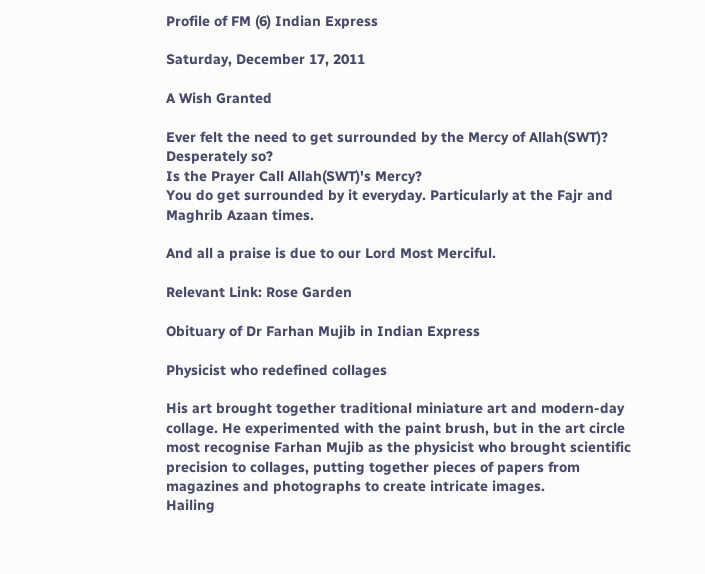Profile of FM (6) Indian Express

Saturday, December 17, 2011

A Wish Granted

Ever felt the need to get surrounded by the Mercy of Allah(SWT)?
Desperately so?
Is the Prayer Call Allah(SWT)'s Mercy?
You do get surrounded by it everyday. Particularly at the Fajr and Maghrib Azaan times.

And all a praise is due to our Lord Most Merciful.

Relevant Link: Rose Garden

Obituary of Dr Farhan Mujib in Indian Express

Physicist who redefined collages

His art brought together traditional miniature art and modern-day collage. He experimented with the paint brush, but in the art circle most recognise Farhan Mujib as the physicist who brought scientific precision to collages, putting together pieces of papers from magazines and photographs to create intricate images.
Hailing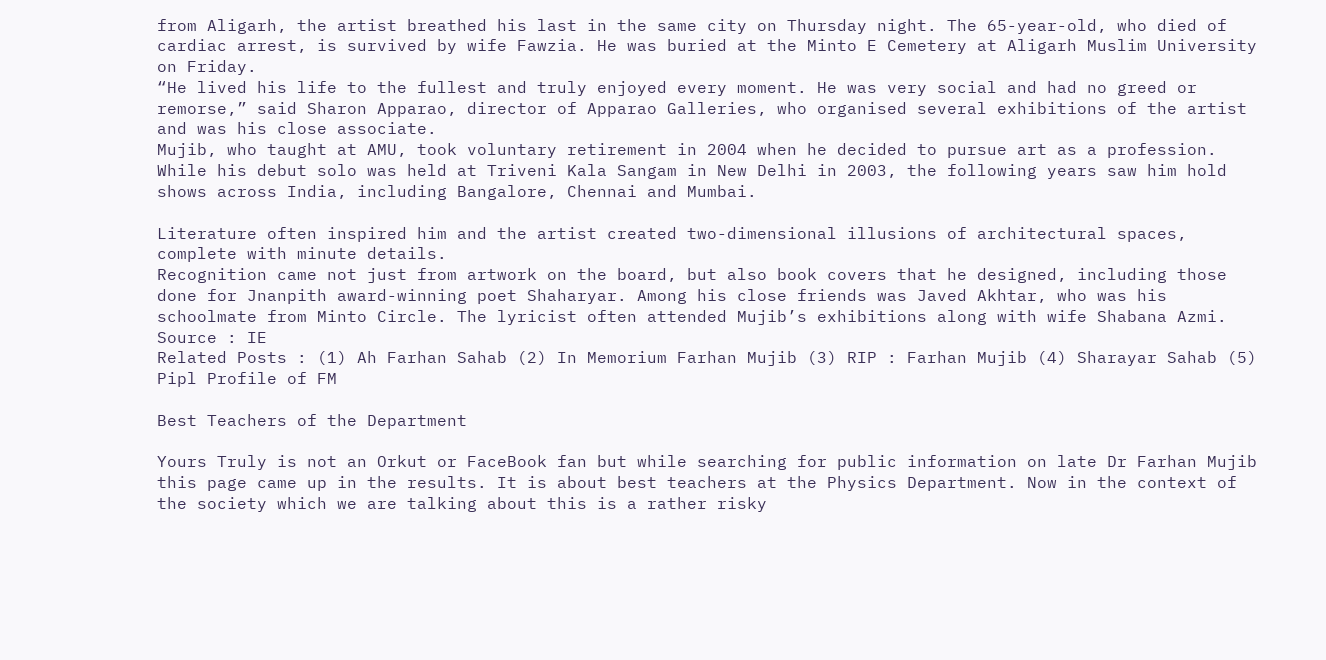from Aligarh, the artist breathed his last in the same city on Thursday night. The 65-year-old, who died of cardiac arrest, is survived by wife Fawzia. He was buried at the Minto E Cemetery at Aligarh Muslim University on Friday.
“He lived his life to the fullest and truly enjoyed every moment. He was very social and had no greed or remorse,” said Sharon Apparao, director of Apparao Galleries, who organised several exhibitions of the artist and was his close associate.
Mujib, who taught at AMU, took voluntary retirement in 2004 when he decided to pursue art as a profession. While his debut solo was held at Triveni Kala Sangam in New Delhi in 2003, the following years saw him hold shows across India, including Bangalore, Chennai and Mumbai.

Literature often inspired him and the artist created two-dimensional illusions of architectural spaces, complete with minute details.
Recognition came not just from artwork on the board, but also book covers that he designed, including those done for Jnanpith award-winning poet Shaharyar. Among his close friends was Javed Akhtar, who was his schoolmate from Minto Circle. The lyricist often attended Mujib’s exhibitions along with wife Shabana Azmi.
Source : IE
Related Posts : (1) Ah Farhan Sahab (2) In Memorium Farhan Mujib (3) RIP : Farhan Mujib (4) Sharayar Sahab (5) Pipl Profile of FM

Best Teachers of the Department

Yours Truly is not an Orkut or FaceBook fan but while searching for public information on late Dr Farhan Mujib this page came up in the results. It is about best teachers at the Physics Department. Now in the context of the society which we are talking about this is a rather risky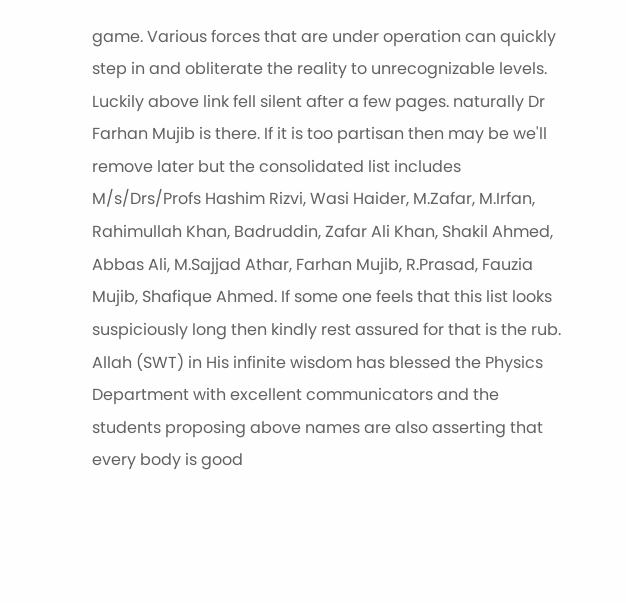game. Various forces that are under operation can quickly step in and obliterate the reality to unrecognizable levels. Luckily above link fell silent after a few pages. naturally Dr Farhan Mujib is there. If it is too partisan then may be we'll remove later but the consolidated list includes M/s/Drs/Profs Hashim Rizvi, Wasi Haider, M.Zafar, M.Irfan, Rahimullah Khan, Badruddin, Zafar Ali Khan, Shakil Ahmed, Abbas Ali, M.Sajjad Athar, Farhan Mujib, R.Prasad, Fauzia Mujib, Shafique Ahmed. If some one feels that this list looks suspiciously long then kindly rest assured for that is the rub. Allah (SWT) in His infinite wisdom has blessed the Physics Department with excellent communicators and the students proposing above names are also asserting that every body is good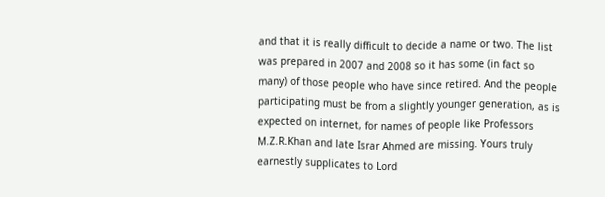and that it is really difficult to decide a name or two. The list was prepared in 2007 and 2008 so it has some (in fact so many) of those people who have since retired. And the people participating must be from a slightly younger generation, as is expected on internet, for names of people like Professors M.Z.R.Khan and late Israr Ahmed are missing. Yours truly earnestly supplicates to Lord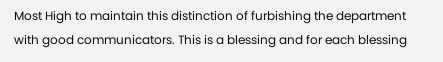Most High to maintain this distinction of furbishing the department with good communicators. This is a blessing and for each blessing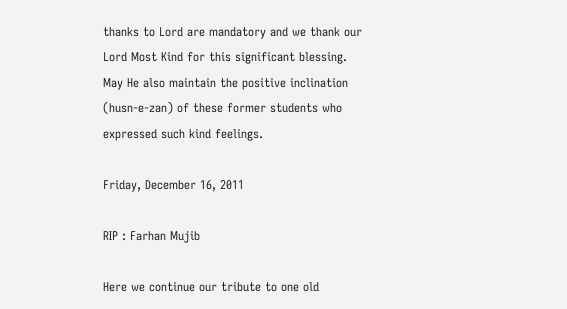thanks to Lord are mandatory and we thank our Lord Most Kind for this significant blessing. May He also maintain the positive inclination (husn-e-zan) of these former students who expressed such kind feelings.

Friday, December 16, 2011

RIP : Farhan Mujib

Here we continue our tribute to one old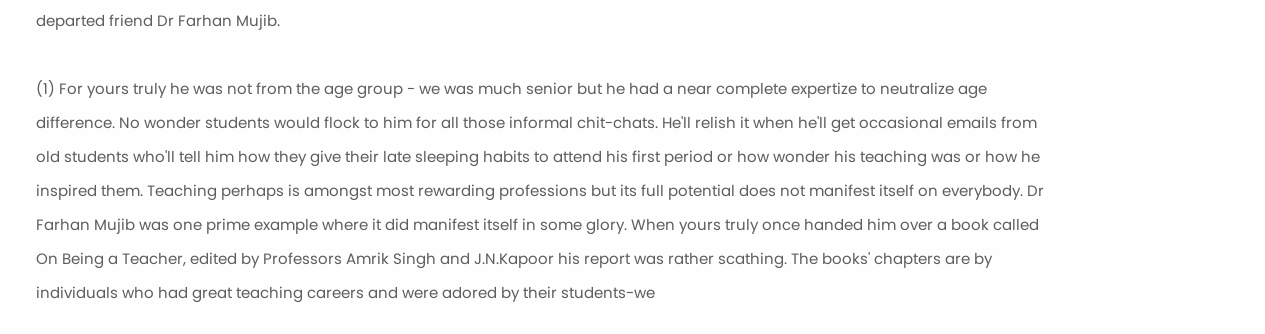departed friend Dr Farhan Mujib.

(1) For yours truly he was not from the age group - we was much senior but he had a near complete expertize to neutralize age difference. No wonder students would flock to him for all those informal chit-chats. He'll relish it when he'll get occasional emails from old students who'll tell him how they give their late sleeping habits to attend his first period or how wonder his teaching was or how he inspired them. Teaching perhaps is amongst most rewarding professions but its full potential does not manifest itself on everybody. Dr Farhan Mujib was one prime example where it did manifest itself in some glory. When yours truly once handed him over a book called On Being a Teacher, edited by Professors Amrik Singh and J.N.Kapoor his report was rather scathing. The books' chapters are by individuals who had great teaching careers and were adored by their students-we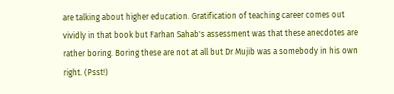are talking about higher education. Gratification of teaching career comes out vividly in that book but Farhan Sahab's assessment was that these anecdotes are rather boring. Boring these are not at all but Dr Mujib was a somebody in his own right. (Psst!)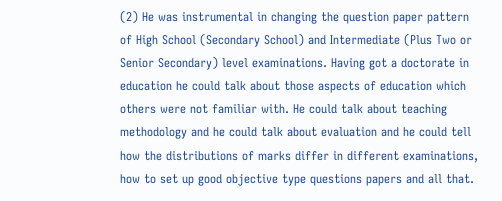(2) He was instrumental in changing the question paper pattern of High School (Secondary School) and Intermediate (Plus Two or Senior Secondary) level examinations. Having got a doctorate in education he could talk about those aspects of education which others were not familiar with. He could talk about teaching methodology and he could talk about evaluation and he could tell how the distributions of marks differ in different examinations, how to set up good objective type questions papers and all that.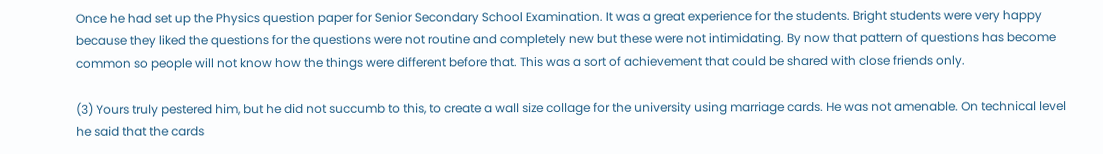Once he had set up the Physics question paper for Senior Secondary School Examination. It was a great experience for the students. Bright students were very happy because they liked the questions for the questions were not routine and completely new but these were not intimidating. By now that pattern of questions has become common so people will not know how the things were different before that. This was a sort of achievement that could be shared with close friends only.

(3) Yours truly pestered him, but he did not succumb to this, to create a wall size collage for the university using marriage cards. He was not amenable. On technical level he said that the cards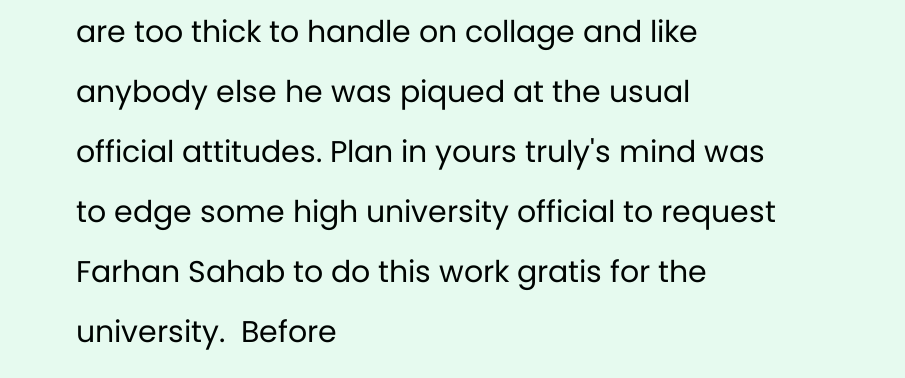are too thick to handle on collage and like anybody else he was piqued at the usual official attitudes. Plan in yours truly's mind was to edge some high university official to request Farhan Sahab to do this work gratis for the university.  Before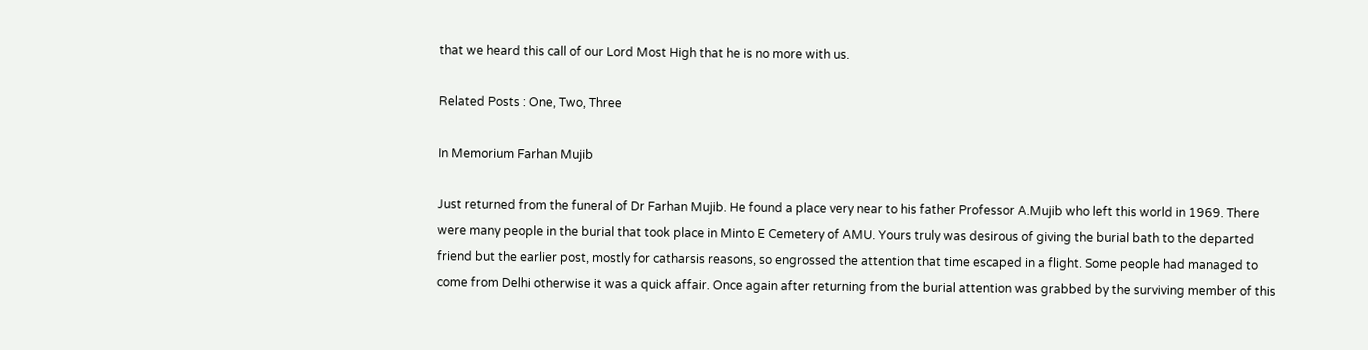that we heard this call of our Lord Most High that he is no more with us.

Related Posts : One, Two, Three

In Memorium Farhan Mujib

Just returned from the funeral of Dr Farhan Mujib. He found a place very near to his father Professor A.Mujib who left this world in 1969. There were many people in the burial that took place in Minto E Cemetery of AMU. Yours truly was desirous of giving the burial bath to the departed friend but the earlier post, mostly for catharsis reasons, so engrossed the attention that time escaped in a flight. Some people had managed to come from Delhi otherwise it was a quick affair. Once again after returning from the burial attention was grabbed by the surviving member of this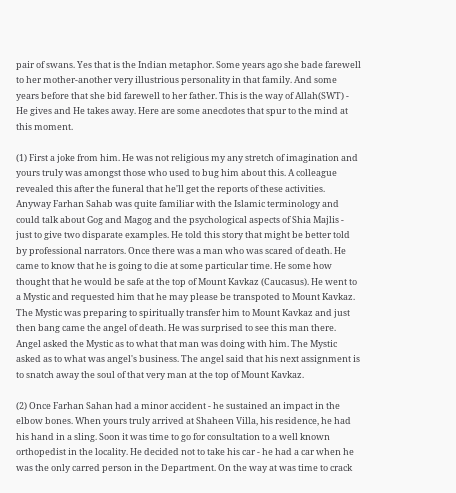pair of swans. Yes that is the Indian metaphor. Some years ago she bade farewell to her mother-another very illustrious personality in that family. And some years before that she bid farewell to her father. This is the way of Allah(SWT) - He gives and He takes away. Here are some anecdotes that spur to the mind at this moment.

(1) First a joke from him. He was not religious my any stretch of imagination and yours truly was amongst those who used to bug him about this. A colleague revealed this after the funeral that he'll get the reports of these activities. Anyway Farhan Sahab was quite familiar with the Islamic terminology and could talk about Gog and Magog and the psychological aspects of Shia Majlis - just to give two disparate examples. He told this story that might be better told by professional narrators. Once there was a man who was scared of death. He came to know that he is going to die at some particular time. He some how thought that he would be safe at the top of Mount Kavkaz (Caucasus). He went to a Mystic and requested him that he may please be transpoted to Mount Kavkaz. The Mystic was preparing to spiritually transfer him to Mount Kavkaz and just then bang came the angel of death. He was surprised to see this man there. Angel asked the Mystic as to what that man was doing with him. The Mystic asked as to what was angel's business. The angel said that his next assignment is to snatch away the soul of that very man at the top of Mount Kavkaz.

(2) Once Farhan Sahan had a minor accident - he sustained an impact in the elbow bones. When yours truly arrived at Shaheen Villa, his residence, he had his hand in a sling. Soon it was time to go for consultation to a well known orthopedist in the locality. He decided not to take his car - he had a car when he was the only carred person in the Department. On the way at was time to crack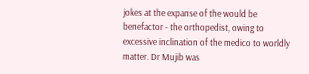jokes at the expanse of the would be benefactor - the orthopedist, owing to excessive inclination of the medico to worldly matter. Dr Mujib was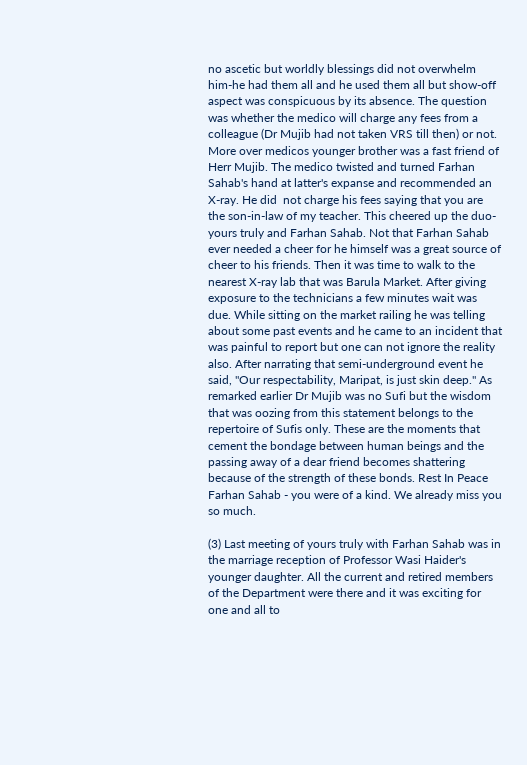no ascetic but worldly blessings did not overwhelm him-he had them all and he used them all but show-off aspect was conspicuous by its absence. The question was whether the medico will charge any fees from a colleague (Dr Mujib had not taken VRS till then) or not. More over medicos younger brother was a fast friend of Herr Mujib. The medico twisted and turned Farhan Sahab's hand at latter's expanse and recommended an X-ray. He did  not charge his fees saying that you are the son-in-law of my teacher. This cheered up the duo-yours truly and Farhan Sahab. Not that Farhan Sahab ever needed a cheer for he himself was a great source of cheer to his friends. Then it was time to walk to the nearest X-ray lab that was Barula Market. After giving exposure to the technicians a few minutes wait was due. While sitting on the market railing he was telling about some past events and he came to an incident that was painful to report but one can not ignore the reality also. After narrating that semi-underground event he said, "Our respectability, Maripat, is just skin deep." As remarked earlier Dr Mujib was no Sufi but the wisdom that was oozing from this statement belongs to the repertoire of Sufis only. These are the moments that cement the bondage between human beings and the passing away of a dear friend becomes shattering because of the strength of these bonds. Rest In Peace Farhan Sahab - you were of a kind. We already miss you so much.

(3) Last meeting of yours truly with Farhan Sahab was in the marriage reception of Professor Wasi Haider's younger daughter. All the current and retired members of the Department were there and it was exciting for one and all to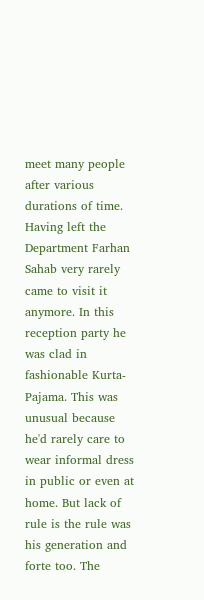meet many people after various durations of time. Having left the Department Farhan Sahab very rarely came to visit it anymore. In this reception party he was clad in fashionable Kurta-Pajama. This was unusual because he'd rarely care to wear informal dress in public or even at home. But lack of rule is the rule was his generation and forte too. The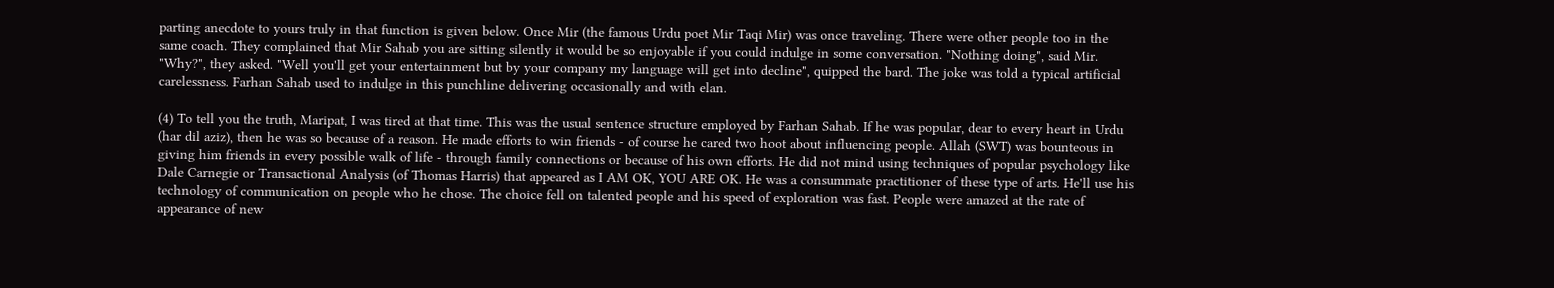parting anecdote to yours truly in that function is given below. Once Mir (the famous Urdu poet Mir Taqi Mir) was once traveling. There were other people too in the same coach. They complained that Mir Sahab you are sitting silently it would be so enjoyable if you could indulge in some conversation. "Nothing doing", said Mir. "Why?", they asked. "Well you'll get your entertainment but by your company my language will get into decline", quipped the bard. The joke was told a typical artificial carelessness. Farhan Sahab used to indulge in this punchline delivering occasionally and with elan.

(4) To tell you the truth, Maripat, I was tired at that time. This was the usual sentence structure employed by Farhan Sahab. If he was popular, dear to every heart in Urdu (har dil aziz), then he was so because of a reason. He made efforts to win friends - of course he cared two hoot about influencing people. Allah (SWT) was bounteous in giving him friends in every possible walk of life - through family connections or because of his own efforts. He did not mind using techniques of popular psychology like Dale Carnegie or Transactional Analysis (of Thomas Harris) that appeared as I AM OK, YOU ARE OK. He was a consummate practitioner of these type of arts. He'll use his technology of communication on people who he chose. The choice fell on talented people and his speed of exploration was fast. People were amazed at the rate of appearance of new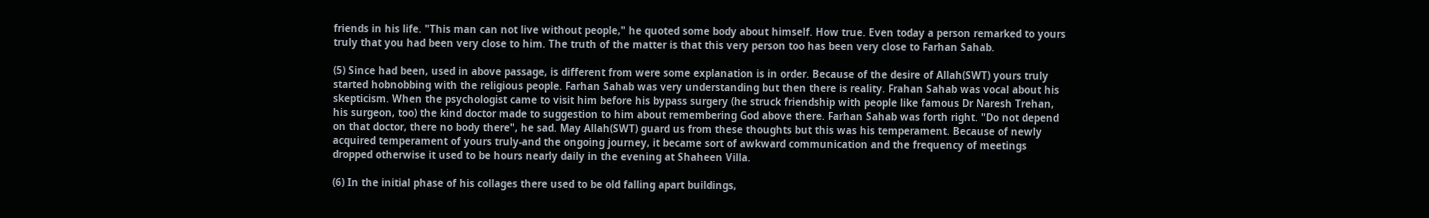friends in his life. "This man can not live without people," he quoted some body about himself. How true. Even today a person remarked to yours truly that you had been very close to him. The truth of the matter is that this very person too has been very close to Farhan Sahab.

(5) Since had been, used in above passage, is different from were some explanation is in order. Because of the desire of Allah(SWT) yours truly started hobnobbing with the religious people. Farhan Sahab was very understanding but then there is reality. Frahan Sahab was vocal about his skepticism. When the psychologist came to visit him before his bypass surgery (he struck friendship with people like famous Dr Naresh Trehan, his surgeon, too) the kind doctor made to suggestion to him about remembering God above there. Farhan Sahab was forth right. "Do not depend on that doctor, there no body there", he sad. May Allah(SWT) guard us from these thoughts but this was his temperament. Because of newly acquired temperament of yours truly-and the ongoing journey, it became sort of awkward communication and the frequency of meetings dropped otherwise it used to be hours nearly daily in the evening at Shaheen Villa.

(6) In the initial phase of his collages there used to be old falling apart buildings,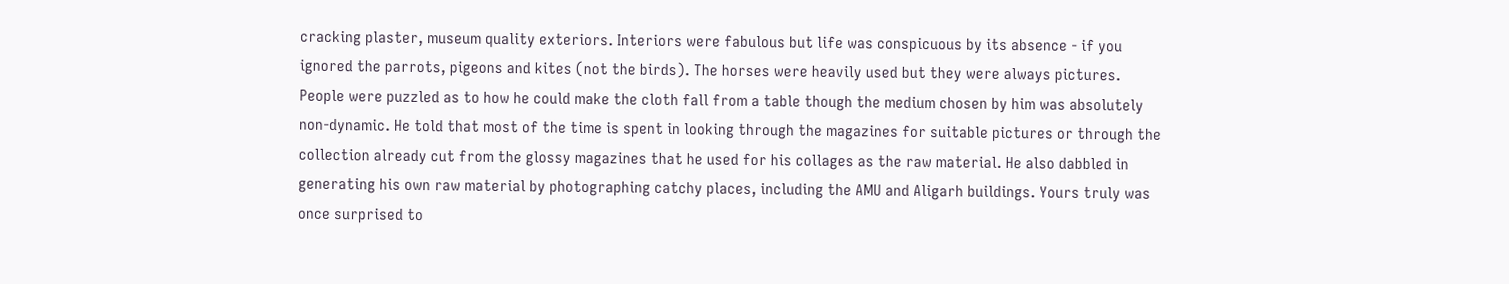cracking plaster, museum quality exteriors. Interiors were fabulous but life was conspicuous by its absence - if you ignored the parrots, pigeons and kites (not the birds). The horses were heavily used but they were always pictures. People were puzzled as to how he could make the cloth fall from a table though the medium chosen by him was absolutely non-dynamic. He told that most of the time is spent in looking through the magazines for suitable pictures or through the collection already cut from the glossy magazines that he used for his collages as the raw material. He also dabbled in generating his own raw material by photographing catchy places, including the AMU and Aligarh buildings. Yours truly was once surprised to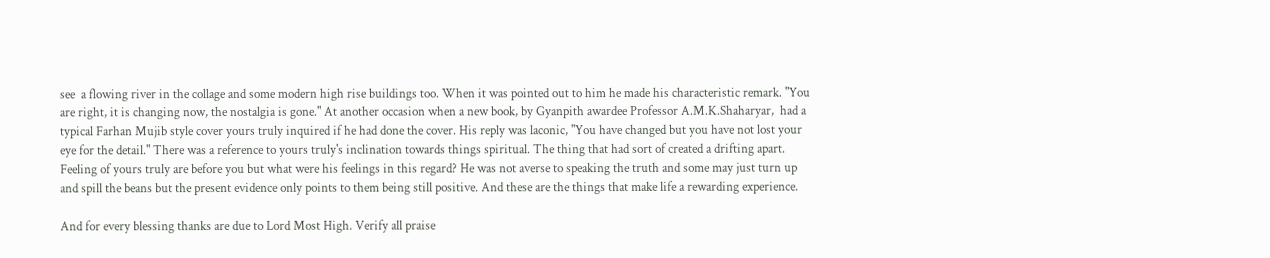see  a flowing river in the collage and some modern high rise buildings too. When it was pointed out to him he made his characteristic remark. "You are right, it is changing now, the nostalgia is gone." At another occasion when a new book, by Gyanpith awardee Professor A.M.K.Shaharyar,  had a typical Farhan Mujib style cover yours truly inquired if he had done the cover. His reply was laconic, "You have changed but you have not lost your eye for the detail." There was a reference to yours truly's inclination towards things spiritual. The thing that had sort of created a drifting apart. Feeling of yours truly are before you but what were his feelings in this regard? He was not averse to speaking the truth and some may just turn up and spill the beans but the present evidence only points to them being still positive. And these are the things that make life a rewarding experience.

And for every blessing thanks are due to Lord Most High. Verify all praise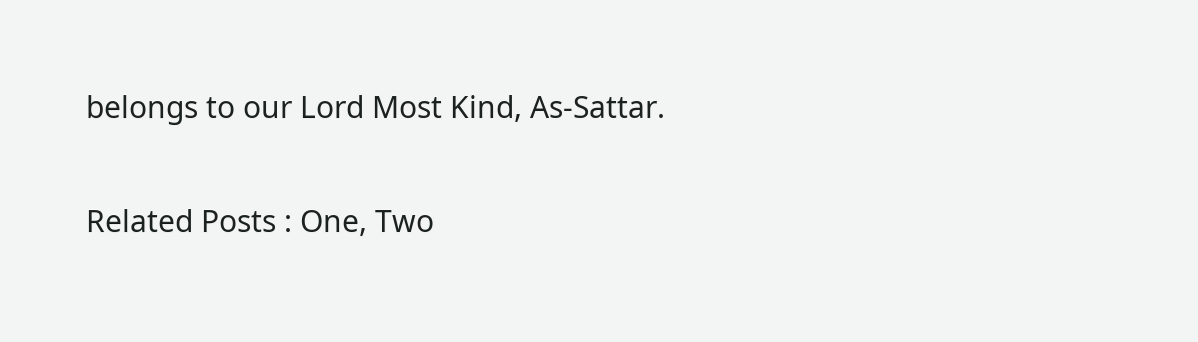belongs to our Lord Most Kind, As-Sattar.

Related Posts : One, Two